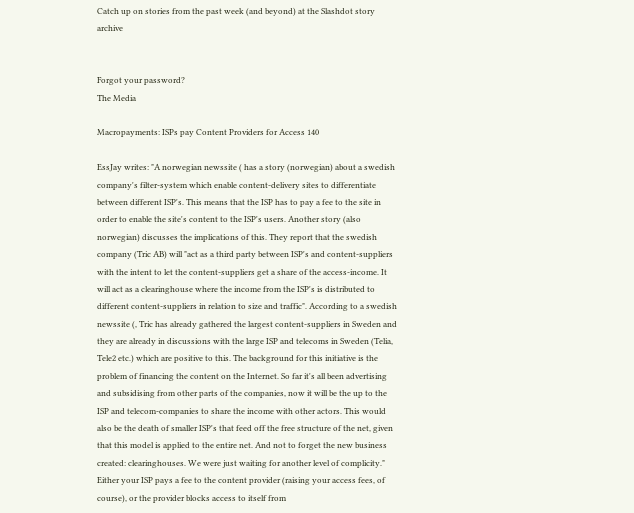Catch up on stories from the past week (and beyond) at the Slashdot story archive


Forgot your password?
The Media

Macropayments: ISPs pay Content Providers for Access 140

EssJay writes: "A norwegian newssite ( has a story (norwegian) about a swedish company's filter-system which enable content-delivery sites to differentiate between different ISP's. This means that the ISP has to pay a fee to the site in order to enable the site's content to the ISP's users. Another story (also norwegian) discusses the implications of this. They report that the swedish company (Tric AB) will "act as a third party between ISP's and content-suppliers with the intent to let the content-suppliers get a share of the access-income. It will act as a clearinghouse where the income from the ISP's is distributed to different content-suppliers in relation to size and traffic". According to a swedish newssite (, Tric has already gathered the largest content-suppliers in Sweden and they are already in discussions with the large ISP and telecoms in Sweden (Telia, Tele2 etc.) which are positive to this. The background for this initiative is the problem of financing the content on the Internet. So far it's all been advertising and subsidising from other parts of the companies, now it will be the up to the ISP and telecom-companies to share the income with other actors. This would also be the death of smaller ISP's that feed off the free structure of the net, given that this model is applied to the entire net. And not to forget the new business created: clearinghouses. We were just waiting for another level of complicity." Either your ISP pays a fee to the content provider (raising your access fees, of course), or the provider blocks access to itself from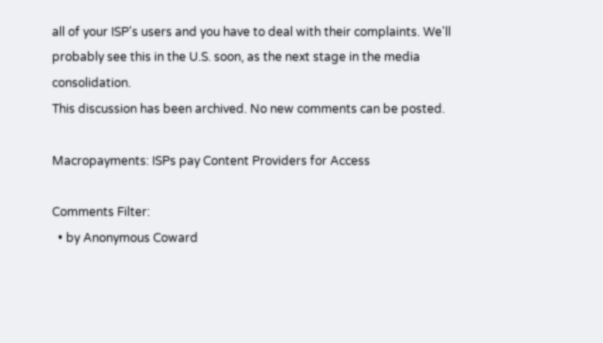all of your ISP's users and you have to deal with their complaints. We'll probably see this in the U.S. soon, as the next stage in the media consolidation.
This discussion has been archived. No new comments can be posted.

Macropayments: ISPs pay Content Providers for Access

Comments Filter:
  • by Anonymous Coward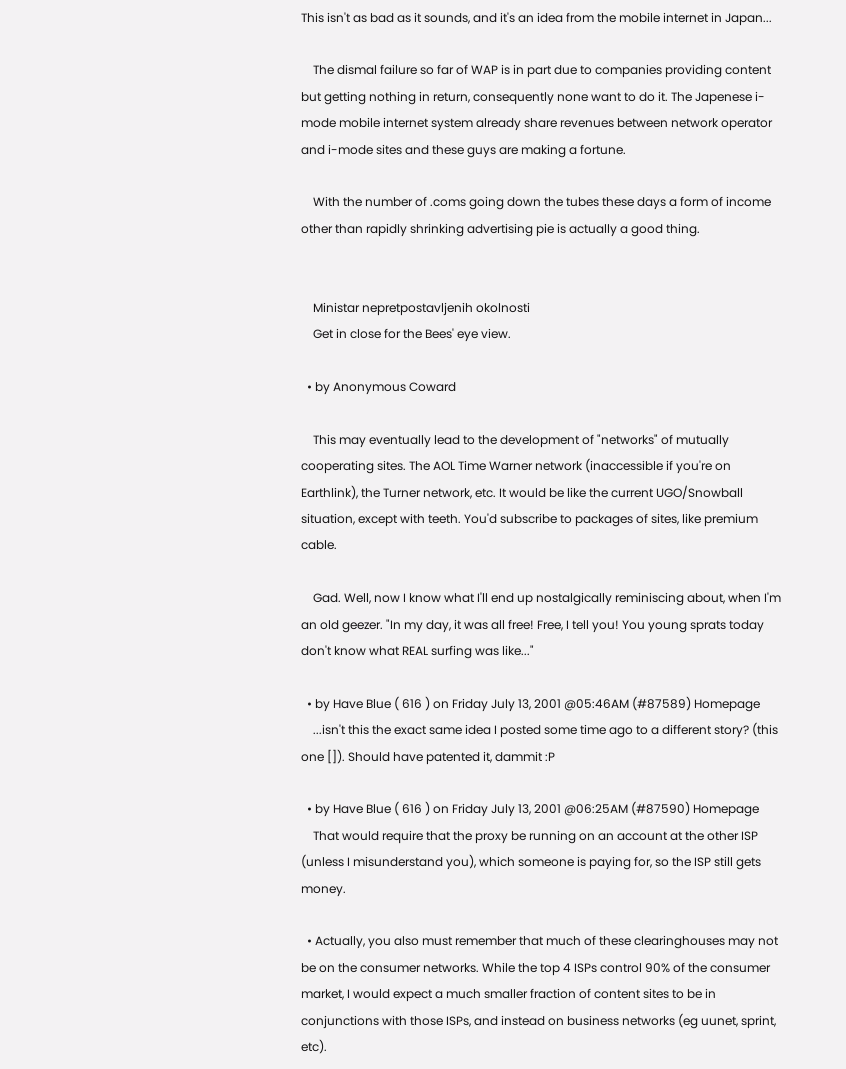This isn't as bad as it sounds, and it's an idea from the mobile internet in Japan...

    The dismal failure so far of WAP is in part due to companies providing content but getting nothing in return, consequently none want to do it. The Japenese i-mode mobile internet system already share revenues between network operator and i-mode sites and these guys are making a fortune.

    With the number of .coms going down the tubes these days a form of income other than rapidly shrinking advertising pie is actually a good thing.


    Ministar nepretpostavljenih okolnosti
    Get in close for the Bees' eye view.

  • by Anonymous Coward

    This may eventually lead to the development of "networks" of mutually cooperating sites. The AOL Time Warner network (inaccessible if you're on Earthlink), the Turner network, etc. It would be like the current UGO/Snowball situation, except with teeth. You'd subscribe to packages of sites, like premium cable.

    Gad. Well, now I know what I'll end up nostalgically reminiscing about, when I'm an old geezer. "In my day, it was all free! Free, I tell you! You young sprats today don't know what REAL surfing was like..."

  • by Have Blue ( 616 ) on Friday July 13, 2001 @05:46AM (#87589) Homepage
    ...isn't this the exact same idea I posted some time ago to a different story? (this one []). Should have patented it, dammit :P

  • by Have Blue ( 616 ) on Friday July 13, 2001 @06:25AM (#87590) Homepage
    That would require that the proxy be running on an account at the other ISP (unless I misunderstand you), which someone is paying for, so the ISP still gets money.

  • Actually, you also must remember that much of these clearinghouses may not be on the consumer networks. While the top 4 ISPs control 90% of the consumer market, I would expect a much smaller fraction of content sites to be in conjunctions with those ISPs, and instead on business networks (eg uunet, sprint, etc).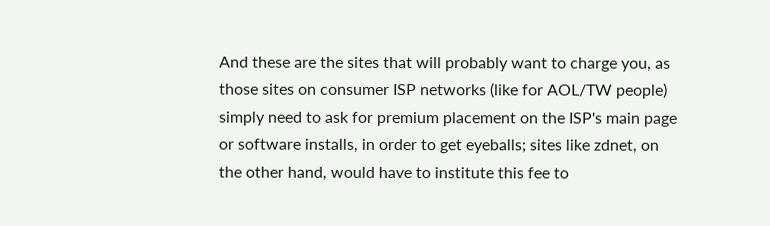And these are the sites that will probably want to charge you, as those sites on consumer ISP networks (like for AOL/TW people) simply need to ask for premium placement on the ISP's main page or software installs, in order to get eyeballs; sites like zdnet, on the other hand, would have to institute this fee to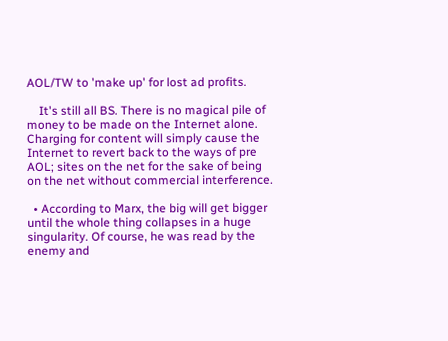AOL/TW to 'make up' for lost ad profits.

    It's still all BS. There is no magical pile of money to be made on the Internet alone. Charging for content will simply cause the Internet to revert back to the ways of pre AOL; sites on the net for the sake of being on the net without commercial interference.

  • According to Marx, the big will get bigger until the whole thing collapses in a huge singularity. Of course, he was read by the enemy and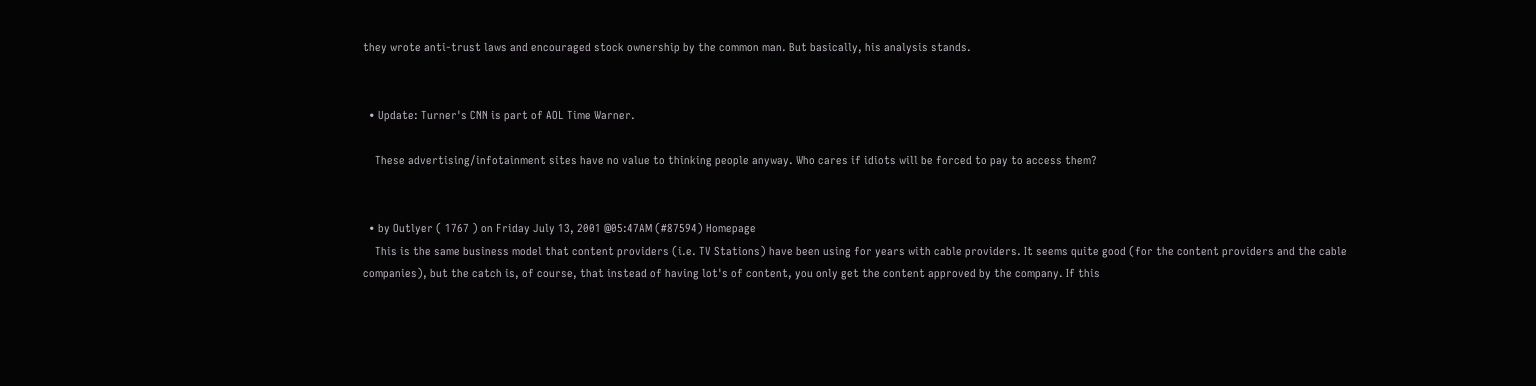they wrote anti-trust laws and encouraged stock ownership by the common man. But basically, his analysis stands.


  • Update: Turner's CNN is part of AOL Time Warner.

    These advertising/infotainment sites have no value to thinking people anyway. Who cares if idiots will be forced to pay to access them?


  • by Outlyer ( 1767 ) on Friday July 13, 2001 @05:47AM (#87594) Homepage
    This is the same business model that content providers (i.e. TV Stations) have been using for years with cable providers. It seems quite good (for the content providers and the cable companies), but the catch is, of course, that instead of having lot's of content, you only get the content approved by the company. If this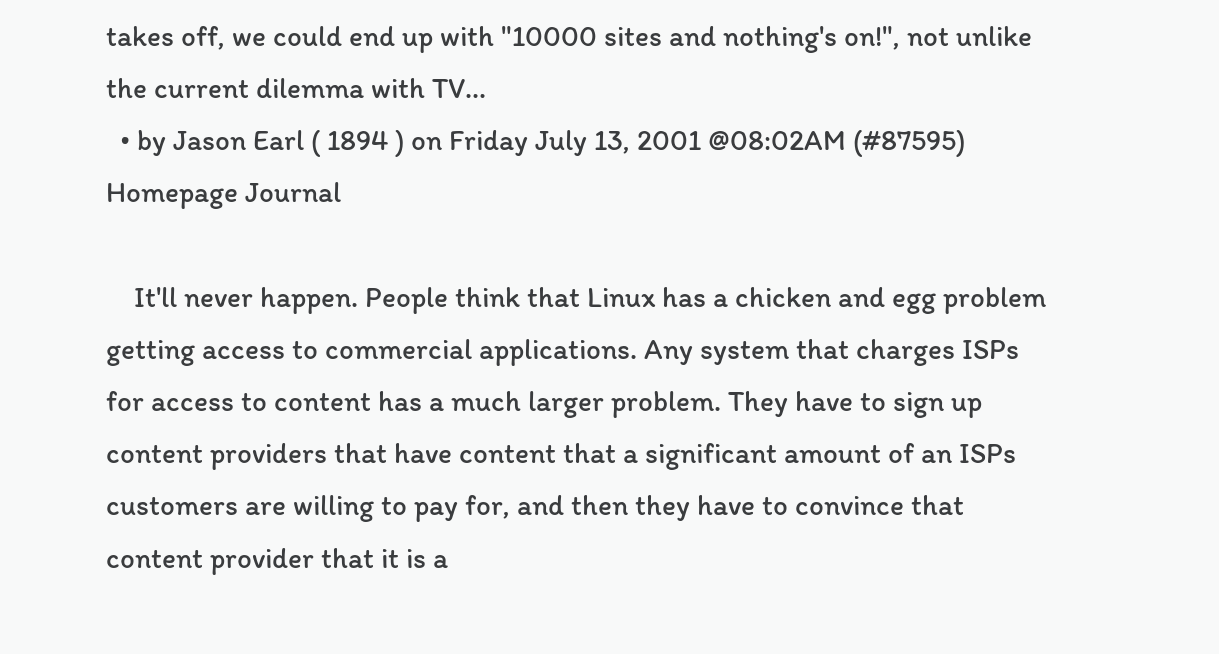takes off, we could end up with "10000 sites and nothing's on!", not unlike the current dilemma with TV...
  • by Jason Earl ( 1894 ) on Friday July 13, 2001 @08:02AM (#87595) Homepage Journal

    It'll never happen. People think that Linux has a chicken and egg problem getting access to commercial applications. Any system that charges ISPs for access to content has a much larger problem. They have to sign up content providers that have content that a significant amount of an ISPs customers are willing to pay for, and then they have to convince that content provider that it is a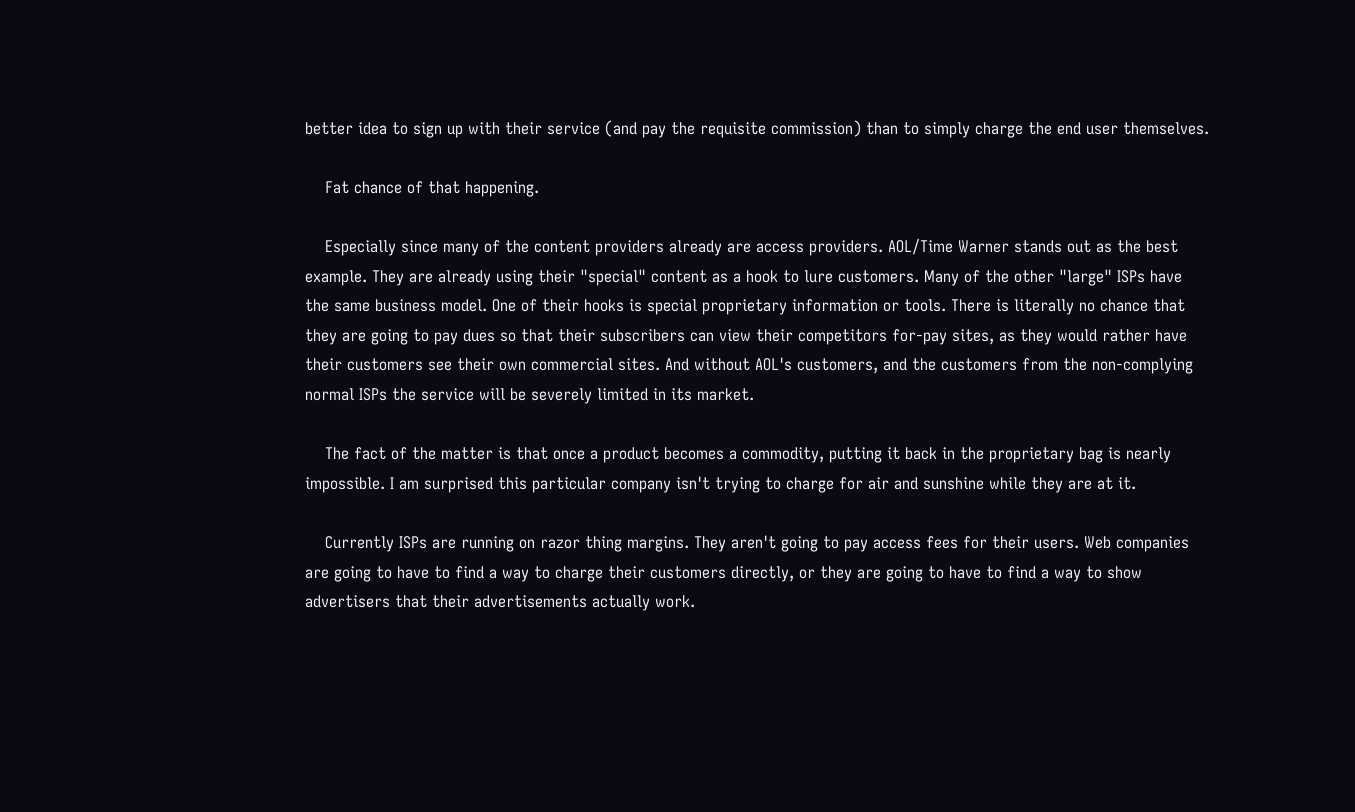better idea to sign up with their service (and pay the requisite commission) than to simply charge the end user themselves.

    Fat chance of that happening.

    Especially since many of the content providers already are access providers. AOL/Time Warner stands out as the best example. They are already using their "special" content as a hook to lure customers. Many of the other "large" ISPs have the same business model. One of their hooks is special proprietary information or tools. There is literally no chance that they are going to pay dues so that their subscribers can view their competitors for-pay sites, as they would rather have their customers see their own commercial sites. And without AOL's customers, and the customers from the non-complying normal ISPs the service will be severely limited in its market.

    The fact of the matter is that once a product becomes a commodity, putting it back in the proprietary bag is nearly impossible. I am surprised this particular company isn't trying to charge for air and sunshine while they are at it.

    Currently ISPs are running on razor thing margins. They aren't going to pay access fees for their users. Web companies are going to have to find a way to charge their customers directly, or they are going to have to find a way to show advertisers that their advertisements actually work.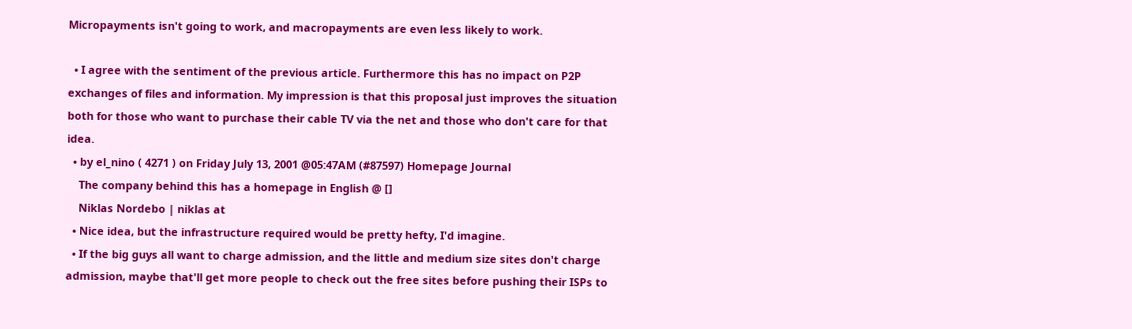Micropayments isn't going to work, and macropayments are even less likely to work.

  • I agree with the sentiment of the previous article. Furthermore this has no impact on P2P exchanges of files and information. My impression is that this proposal just improves the situation both for those who want to purchase their cable TV via the net and those who don't care for that idea.
  • by el_nino ( 4271 ) on Friday July 13, 2001 @05:47AM (#87597) Homepage Journal
    The company behind this has a homepage in English @ []
    Niklas Nordebo | niklas at
  • Nice idea, but the infrastructure required would be pretty hefty, I'd imagine.
  • If the big guys all want to charge admission, and the little and medium size sites don't charge admission, maybe that'll get more people to check out the free sites before pushing their ISPs to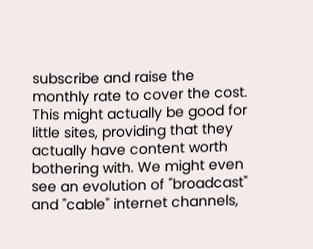subscribe and raise the monthly rate to cover the cost. This might actually be good for little sites, providing that they actually have content worth bothering with. We might even see an evolution of "broadcast" and "cable" internet channels,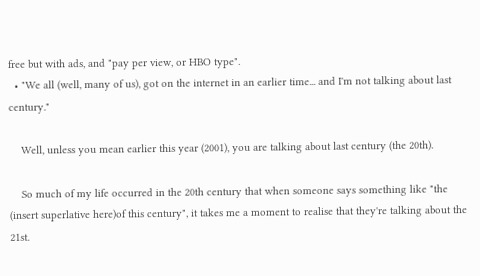free but with ads, and "pay per view, or HBO type".
  • "We all (well, many of us), got on the internet in an earlier time... and I'm not talking about last century."

    Well, unless you mean earlier this year (2001), you are talking about last century (the 20th).

    So much of my life occurred in the 20th century that when someone says something like "the (insert superlative here)of this century", it takes me a moment to realise that they're talking about the 21st.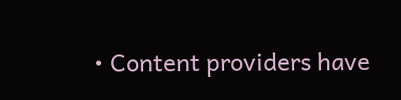• Content providers have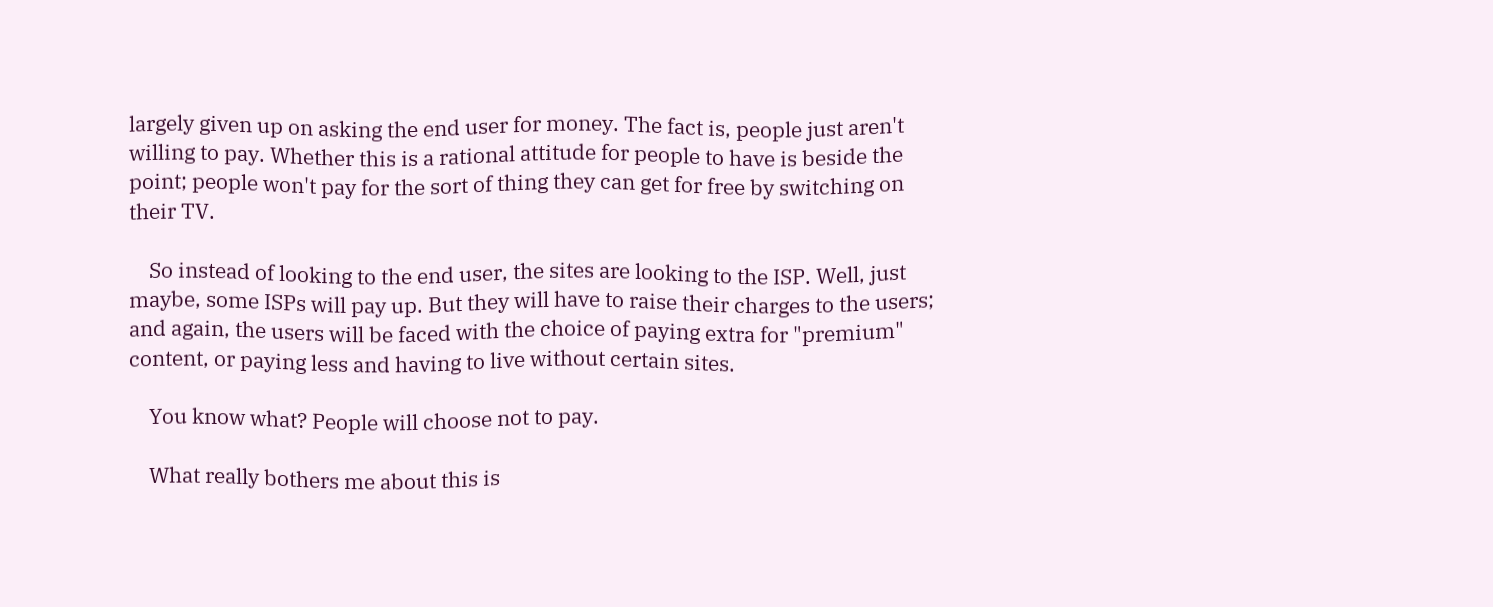largely given up on asking the end user for money. The fact is, people just aren't willing to pay. Whether this is a rational attitude for people to have is beside the point; people won't pay for the sort of thing they can get for free by switching on their TV.

    So instead of looking to the end user, the sites are looking to the ISP. Well, just maybe, some ISPs will pay up. But they will have to raise their charges to the users; and again, the users will be faced with the choice of paying extra for "premium" content, or paying less and having to live without certain sites.

    You know what? People will choose not to pay.

    What really bothers me about this is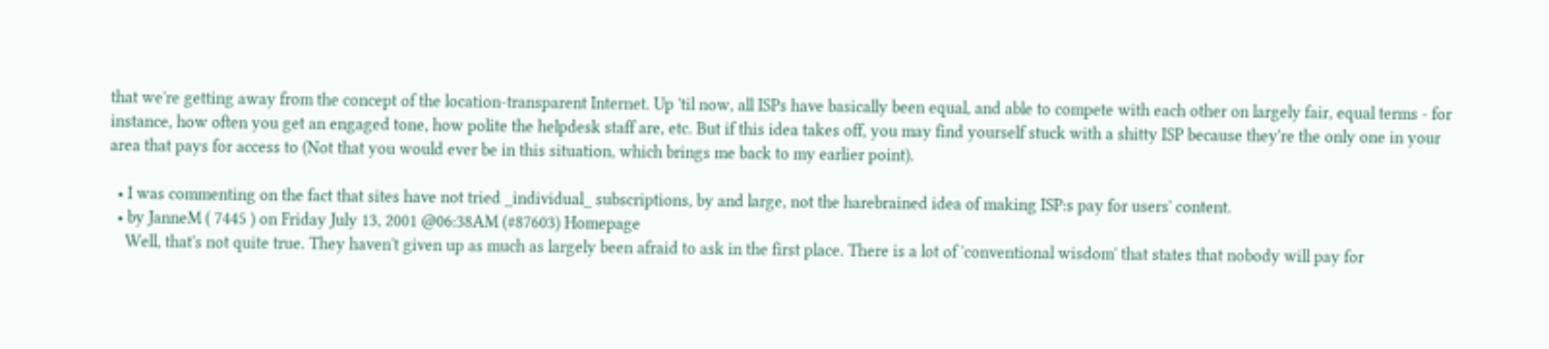that we're getting away from the concept of the location-transparent Internet. Up 'til now, all ISPs have basically been equal, and able to compete with each other on largely fair, equal terms - for instance, how often you get an engaged tone, how polite the helpdesk staff are, etc. But if this idea takes off, you may find yourself stuck with a shitty ISP because they're the only one in your area that pays for access to (Not that you would ever be in this situation, which brings me back to my earlier point).

  • I was commenting on the fact that sites have not tried _individual_ subscriptions, by and large, not the harebrained idea of making ISP:s pay for users' content.
  • by JanneM ( 7445 ) on Friday July 13, 2001 @06:38AM (#87603) Homepage
    Well, that's not quite true. They haven't given up as much as largely been afraid to ask in the first place. There is a lot of 'conventional wisdom' that states that nobody will pay for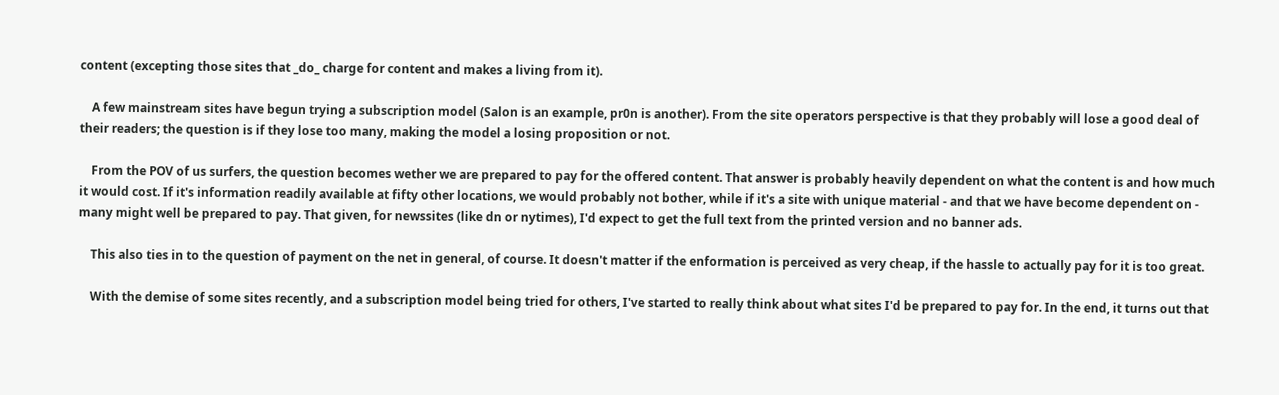content (excepting those sites that _do_ charge for content and makes a living from it).

    A few mainstream sites have begun trying a subscription model (Salon is an example, pr0n is another). From the site operators perspective is that they probably will lose a good deal of their readers; the question is if they lose too many, making the model a losing proposition or not.

    From the POV of us surfers, the question becomes wether we are prepared to pay for the offered content. That answer is probably heavily dependent on what the content is and how much it would cost. If it's information readily available at fifty other locations, we would probably not bother, while if it's a site with unique material - and that we have become dependent on - many might well be prepared to pay. That given, for newssites (like dn or nytimes), I'd expect to get the full text from the printed version and no banner ads.

    This also ties in to the question of payment on the net in general, of course. It doesn't matter if the enformation is perceived as very cheap, if the hassle to actually pay for it is too great.

    With the demise of some sites recently, and a subscription model being tried for others, I've started to really think about what sites I'd be prepared to pay for. In the end, it turns out that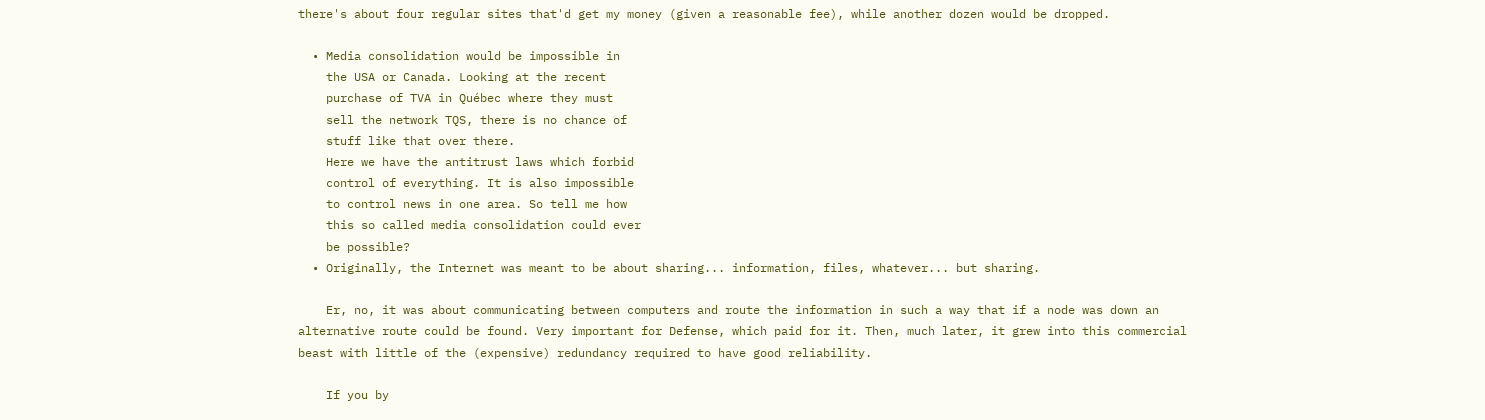there's about four regular sites that'd get my money (given a reasonable fee), while another dozen would be dropped.

  • Media consolidation would be impossible in
    the USA or Canada. Looking at the recent
    purchase of TVA in Québec where they must
    sell the network TQS, there is no chance of
    stuff like that over there.
    Here we have the antitrust laws which forbid
    control of everything. It is also impossible
    to control news in one area. So tell me how
    this so called media consolidation could ever
    be possible?
  • Originally, the Internet was meant to be about sharing... information, files, whatever... but sharing.

    Er, no, it was about communicating between computers and route the information in such a way that if a node was down an alternative route could be found. Very important for Defense, which paid for it. Then, much later, it grew into this commercial beast with little of the (expensive) redundancy required to have good reliability.

    If you by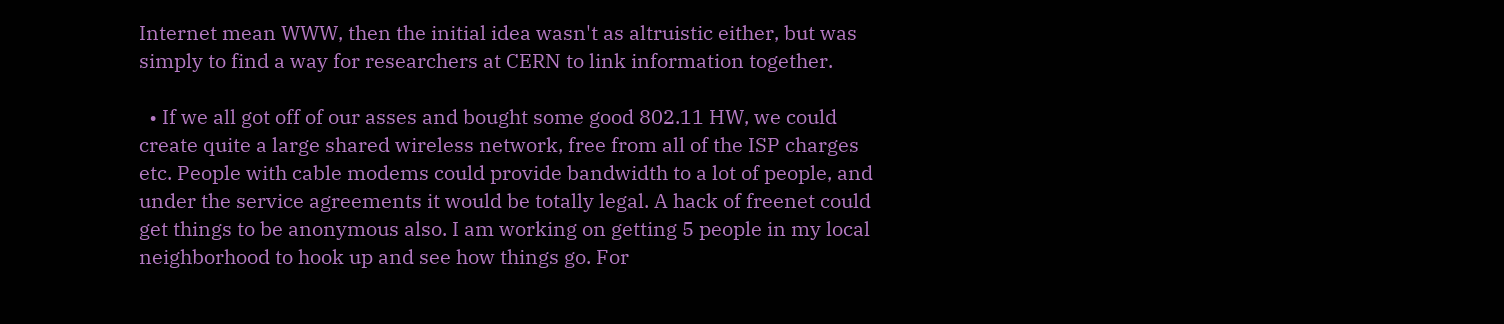Internet mean WWW, then the initial idea wasn't as altruistic either, but was simply to find a way for researchers at CERN to link information together.

  • If we all got off of our asses and bought some good 802.11 HW, we could create quite a large shared wireless network, free from all of the ISP charges etc. People with cable modems could provide bandwidth to a lot of people, and under the service agreements it would be totally legal. A hack of freenet could get things to be anonymous also. I am working on getting 5 people in my local neighborhood to hook up and see how things go. For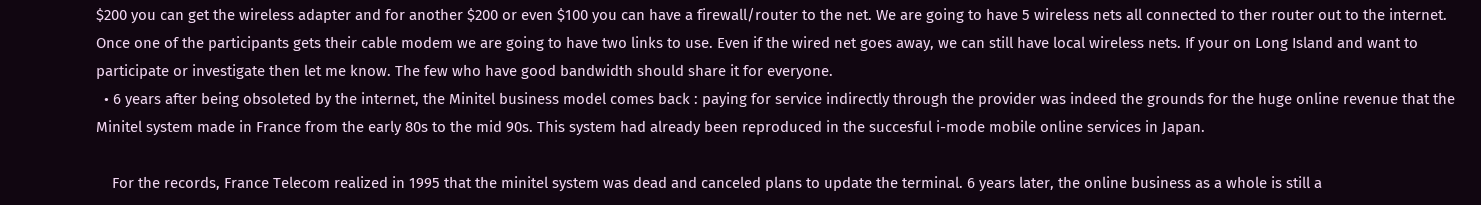$200 you can get the wireless adapter and for another $200 or even $100 you can have a firewall/router to the net. We are going to have 5 wireless nets all connected to ther router out to the internet. Once one of the participants gets their cable modem we are going to have two links to use. Even if the wired net goes away, we can still have local wireless nets. If your on Long Island and want to participate or investigate then let me know. The few who have good bandwidth should share it for everyone.
  • 6 years after being obsoleted by the internet, the Minitel business model comes back : paying for service indirectly through the provider was indeed the grounds for the huge online revenue that the Minitel system made in France from the early 80s to the mid 90s. This system had already been reproduced in the succesful i-mode mobile online services in Japan.

    For the records, France Telecom realized in 1995 that the minitel system was dead and canceled plans to update the terminal. 6 years later, the online business as a whole is still a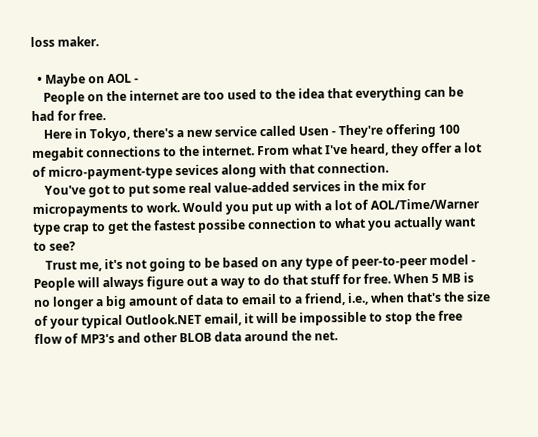loss maker.

  • Maybe on AOL -
    People on the internet are too used to the idea that everything can be had for free.
    Here in Tokyo, there's a new service called Usen - They're offering 100 megabit connections to the internet. From what I've heard, they offer a lot of micro-payment-type sevices along with that connection.
    You've got to put some real value-added services in the mix for micropayments to work. Would you put up with a lot of AOL/Time/Warner type crap to get the fastest possibe connection to what you actually want to see?
    Trust me, it's not going to be based on any type of peer-to-peer model - People will always figure out a way to do that stuff for free. When 5 MB is no longer a big amount of data to email to a friend, i.e., when that's the size of your typical Outlook.NET email, it will be impossible to stop the free flow of MP3's and other BLOB data around the net.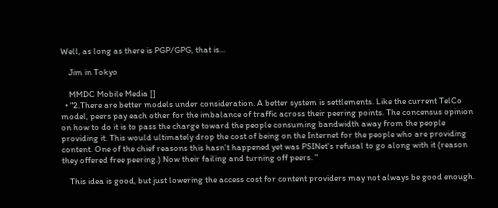Well, as long as there is PGP/GPG, that is...

    Jim in Tokyo

    MMDC Mobile Media []
  • "2.There are better models under consideration. A better system is settlements. Like the current TelCo model, peers pay each other for the imbalance of traffic across their peering points. The concensus opinion on how to do it is to pass the charge toward the people consuming bandwidth away from the people providing it. This would ultimately drop the cost of being on the Internet for the people who are providing content. One of the chief reasons this hasn't happened yet was PSINet's refusal to go along with it (reason they offered free peering.) Now their failing and turning off peers. "

    This idea is good, but just lowering the access cost for content providers may not always be good enough.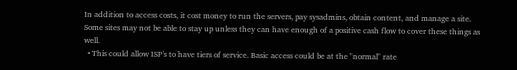In addition to access costs, it cost money to run the servers, pay sysadmins, obtain content, and manage a site. Some sites may not be able to stay up unless they can have enough of a positive cash flow to cover these things as well.
  • This could allow ISP's to have tiers of service. Basic access could be at the "normal" rate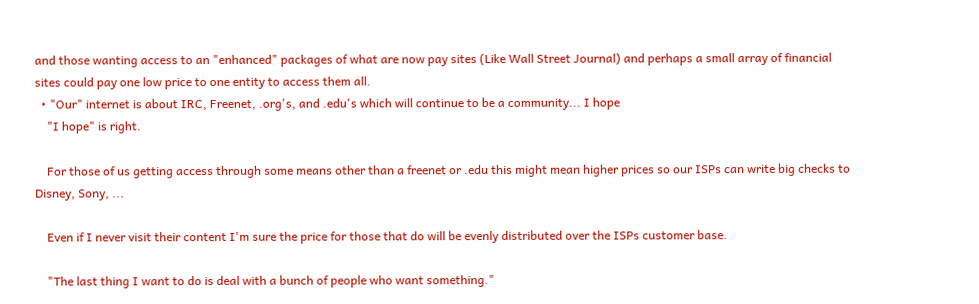and those wanting access to an "enhanced" packages of what are now pay sites (Like Wall Street Journal) and perhaps a small array of financial sites could pay one low price to one entity to access them all.
  • "Our" internet is about IRC, Freenet, .org's, and .edu's which will continue to be a community... I hope
    "I hope" is right.

    For those of us getting access through some means other than a freenet or .edu this might mean higher prices so our ISPs can write big checks to Disney, Sony, ...

    Even if I never visit their content I'm sure the price for those that do will be evenly distributed over the ISPs customer base.

    "The last thing I want to do is deal with a bunch of people who want something."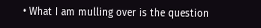• What I am mulling over is the question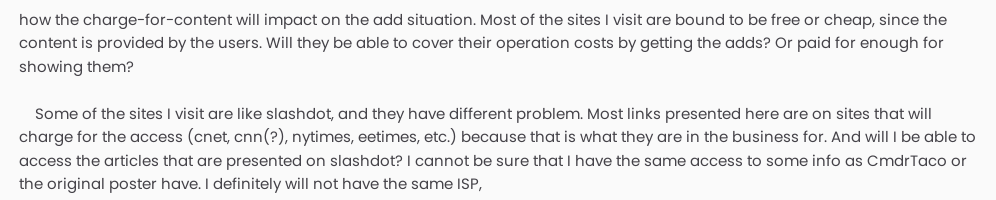how the charge-for-content will impact on the add situation. Most of the sites I visit are bound to be free or cheap, since the content is provided by the users. Will they be able to cover their operation costs by getting the adds? Or paid for enough for showing them?

    Some of the sites I visit are like slashdot, and they have different problem. Most links presented here are on sites that will charge for the access (cnet, cnn(?), nytimes, eetimes, etc.) because that is what they are in the business for. And will I be able to access the articles that are presented on slashdot? I cannot be sure that I have the same access to some info as CmdrTaco or the original poster have. I definitely will not have the same ISP,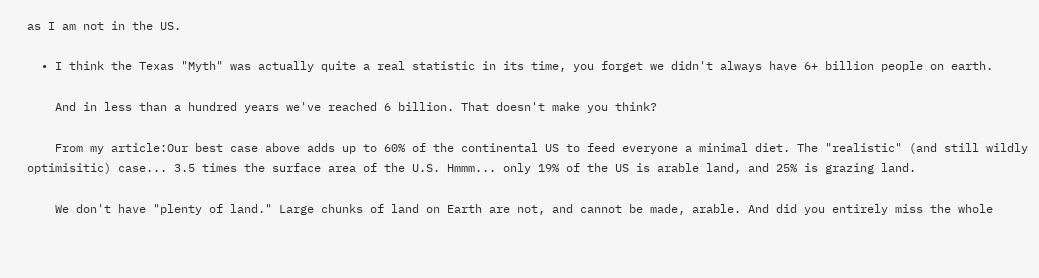as I am not in the US.

  • I think the Texas "Myth" was actually quite a real statistic in its time, you forget we didn't always have 6+ billion people on earth.

    And in less than a hundred years we've reached 6 billion. That doesn't make you think?

    From my article:Our best case above adds up to 60% of the continental US to feed everyone a minimal diet. The "realistic" (and still wildly optimisitic) case... 3.5 times the surface area of the U.S. Hmmm... only 19% of the US is arable land, and 25% is grazing land.

    We don't have "plenty of land." Large chunks of land on Earth are not, and cannot be made, arable. And did you entirely miss the whole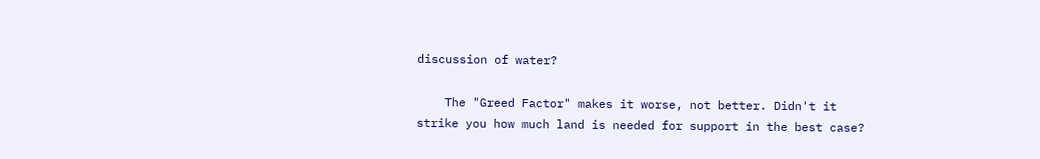discussion of water?

    The "Greed Factor" makes it worse, not better. Didn't it strike you how much land is needed for support in the best case?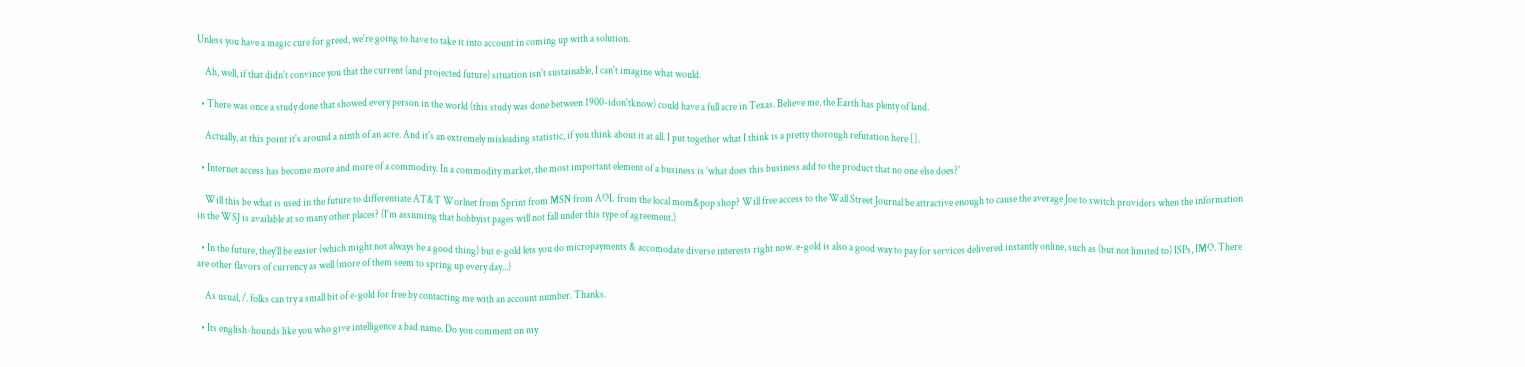Unless you have a magic cure for greed, we're going to have to take it into account in coming up with a solution.

    Ah, well, if that didn't convince you that the current (and projected future) situation isn't sustainable, I can't imagine what would.

  • There was once a study done that showed every person in the world (this study was done between 1900-idon'tknow) could have a full acre in Texas. Believe me, the Earth has plenty of land.

    Actually, at this point it's around a ninth of an acre. And it's an extremely misleading statistic, if you think about it at all. I put together what I think is a pretty thorough refutation here [].

  • Internet access has become more and more of a commodity. In a commodity market, the most important element of a business is 'what does this business add to the product that no one else does?'

    Will this be what is used in the future to differentiate AT&T Worlnet from Sprint from MSN from AOL from the local mom&pop shop? Will free access to the Wall Street Journal be attractive enough to cause the average Joe to switch providers when the information in the WSJ is available at so many other places? (I'm assuming that hobbyist pages will not fall under this type of agreement.)

  • In the future, they'll be easier (which might not always be a good thing) but e-gold lets you do micropayments & accomodate diverse interests right now. e-gold is also a good way to pay for services delivered instantly online, such as (but not limited to) ISPs, IMO. There are other flavors of currency as well (more of them seem to spring up every day...)

    As usual, /. folks can try a small bit of e-gold for free by contacting me with an account number. Thanks.

  • Its english-hounds like you who give intelligence a bad name. Do you comment on my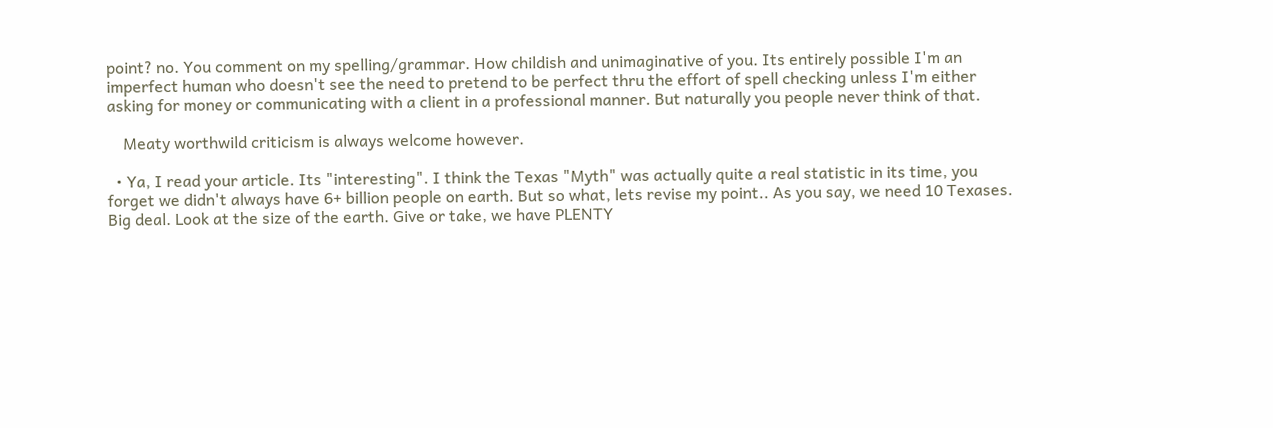point? no. You comment on my spelling/grammar. How childish and unimaginative of you. Its entirely possible I'm an imperfect human who doesn't see the need to pretend to be perfect thru the effort of spell checking unless I'm either asking for money or communicating with a client in a professional manner. But naturally you people never think of that.

    Meaty worthwild criticism is always welcome however.

  • Ya, I read your article. Its "interesting". I think the Texas "Myth" was actually quite a real statistic in its time, you forget we didn't always have 6+ billion people on earth. But so what, lets revise my point.. As you say, we need 10 Texases. Big deal. Look at the size of the earth. Give or take, we have PLENTY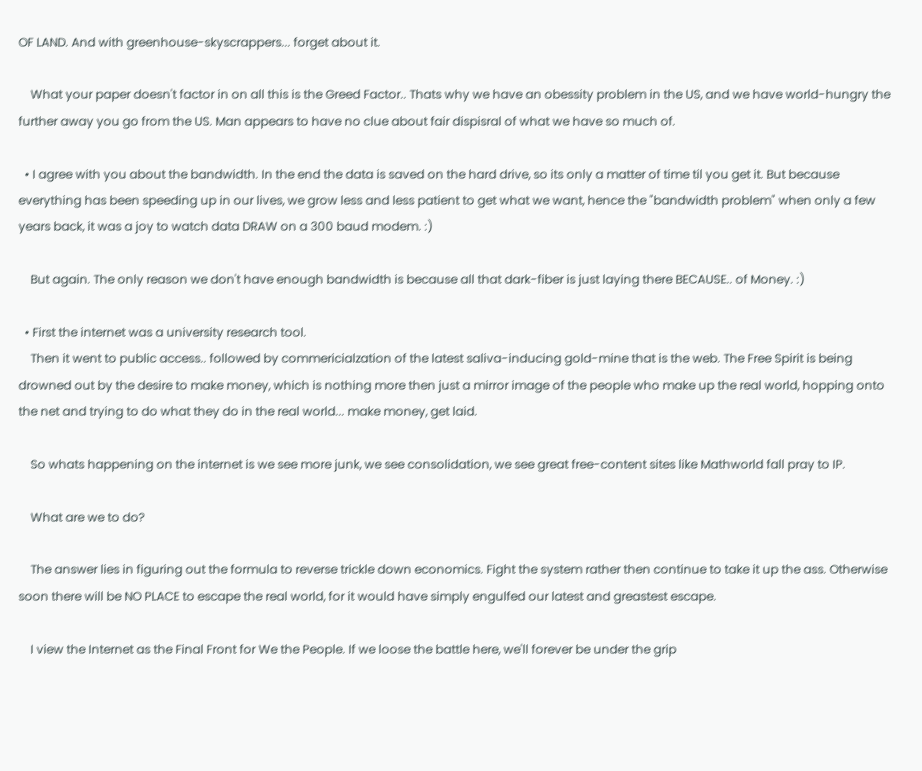OF LAND. And with greenhouse-skyscrappers... forget about it.

    What your paper doesn't factor in on all this is the Greed Factor.. Thats why we have an obessity problem in the US, and we have world-hungry the further away you go from the US. Man appears to have no clue about fair dispisral of what we have so much of.

  • I agree with you about the bandwidth. In the end the data is saved on the hard drive, so its only a matter of time til you get it. But because everything has been speeding up in our lives, we grow less and less patient to get what we want, hence the "bandwidth problem" when only a few years back, it was a joy to watch data DRAW on a 300 baud modem. :)

    But again. The only reason we don't have enough bandwidth is because all that dark-fiber is just laying there BECAUSE.. of Money. :)

  • First the internet was a university research tool.
    Then it went to public access.. followed by commericialzation of the latest saliva-inducing gold-mine that is the web. The Free Spirit is being drowned out by the desire to make money, which is nothing more then just a mirror image of the people who make up the real world, hopping onto the net and trying to do what they do in the real world... make money, get laid.

    So whats happening on the internet is we see more junk, we see consolidation, we see great free-content sites like Mathworld fall pray to IP.

    What are we to do?

    The answer lies in figuring out the formula to reverse trickle down economics. Fight the system rather then continue to take it up the ass. Otherwise soon there will be NO PLACE to escape the real world, for it would have simply engulfed our latest and greastest escape.

    I view the Internet as the Final Front for We the People. If we loose the battle here, we'll forever be under the grip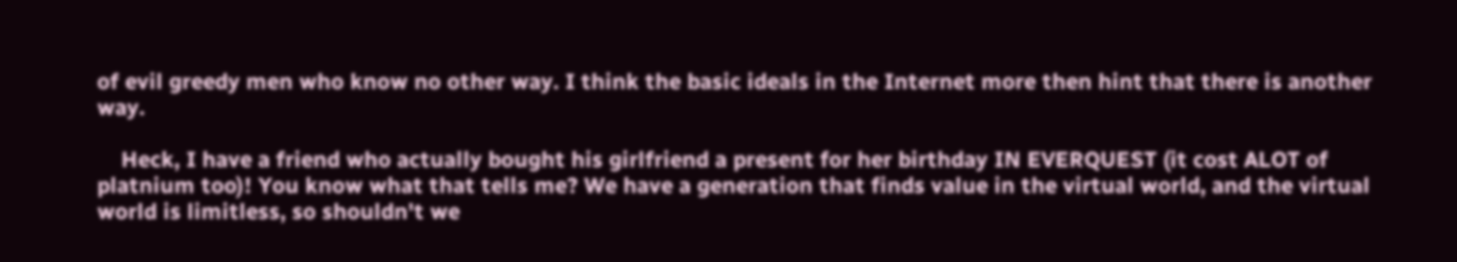of evil greedy men who know no other way. I think the basic ideals in the Internet more then hint that there is another way.

    Heck, I have a friend who actually bought his girlfriend a present for her birthday IN EVERQUEST (it cost ALOT of platnium too)! You know what that tells me? We have a generation that finds value in the virtual world, and the virtual world is limitless, so shouldn't we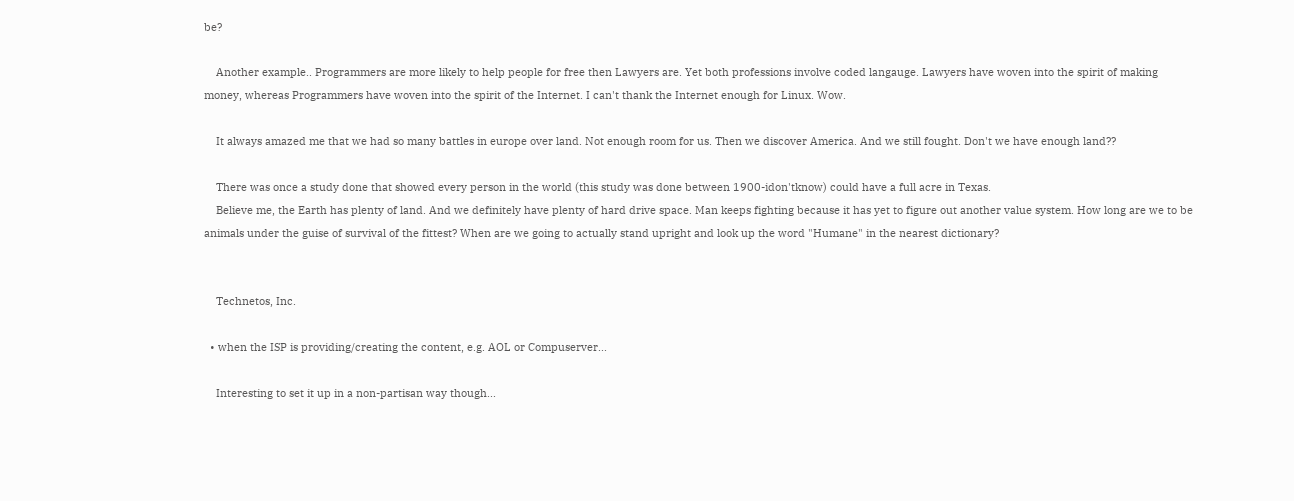be?

    Another example.. Programmers are more likely to help people for free then Lawyers are. Yet both professions involve coded langauge. Lawyers have woven into the spirit of making money, whereas Programmers have woven into the spirit of the Internet. I can't thank the Internet enough for Linux. Wow.

    It always amazed me that we had so many battles in europe over land. Not enough room for us. Then we discover America. And we still fought. Don't we have enough land??

    There was once a study done that showed every person in the world (this study was done between 1900-idon'tknow) could have a full acre in Texas.
    Believe me, the Earth has plenty of land. And we definitely have plenty of hard drive space. Man keeps fighting because it has yet to figure out another value system. How long are we to be animals under the guise of survival of the fittest? When are we going to actually stand upright and look up the word "Humane" in the nearest dictionary?


    Technetos, Inc.

  • when the ISP is providing/creating the content, e.g. AOL or Compuserver...

    Interesting to set it up in a non-partisan way though...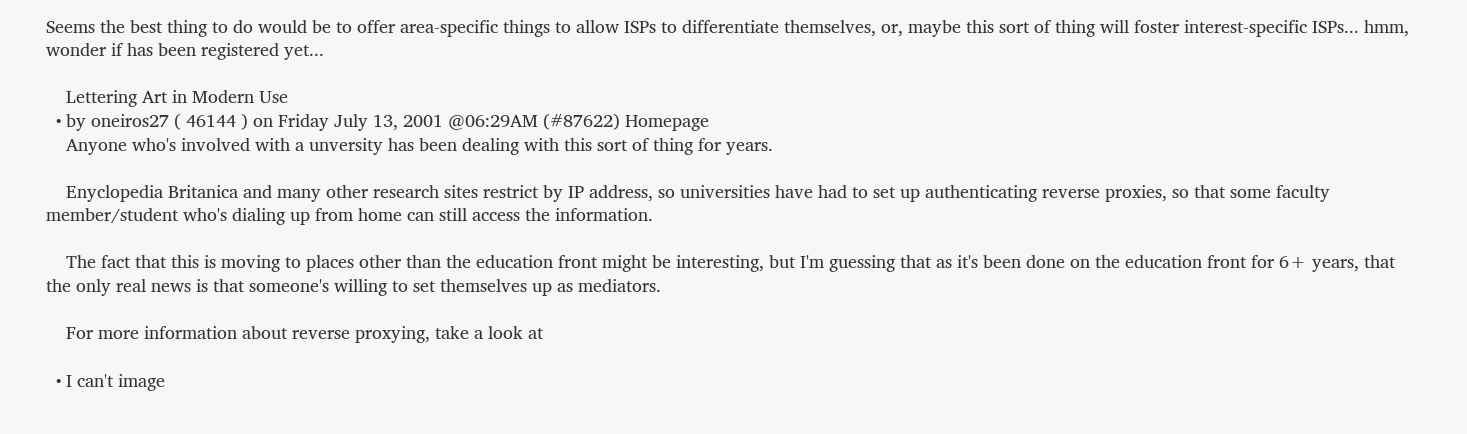Seems the best thing to do would be to offer area-specific things to allow ISPs to differentiate themselves, or, maybe this sort of thing will foster interest-specific ISPs... hmm, wonder if has been registered yet...

    Lettering Art in Modern Use
  • by oneiros27 ( 46144 ) on Friday July 13, 2001 @06:29AM (#87622) Homepage
    Anyone who's involved with a unversity has been dealing with this sort of thing for years.

    Enyclopedia Britanica and many other research sites restrict by IP address, so universities have had to set up authenticating reverse proxies, so that some faculty member/student who's dialing up from home can still access the information.

    The fact that this is moving to places other than the education front might be interesting, but I'm guessing that as it's been done on the education front for 6+ years, that the only real news is that someone's willing to set themselves up as mediators.

    For more information about reverse proxying, take a look at

  • I can't image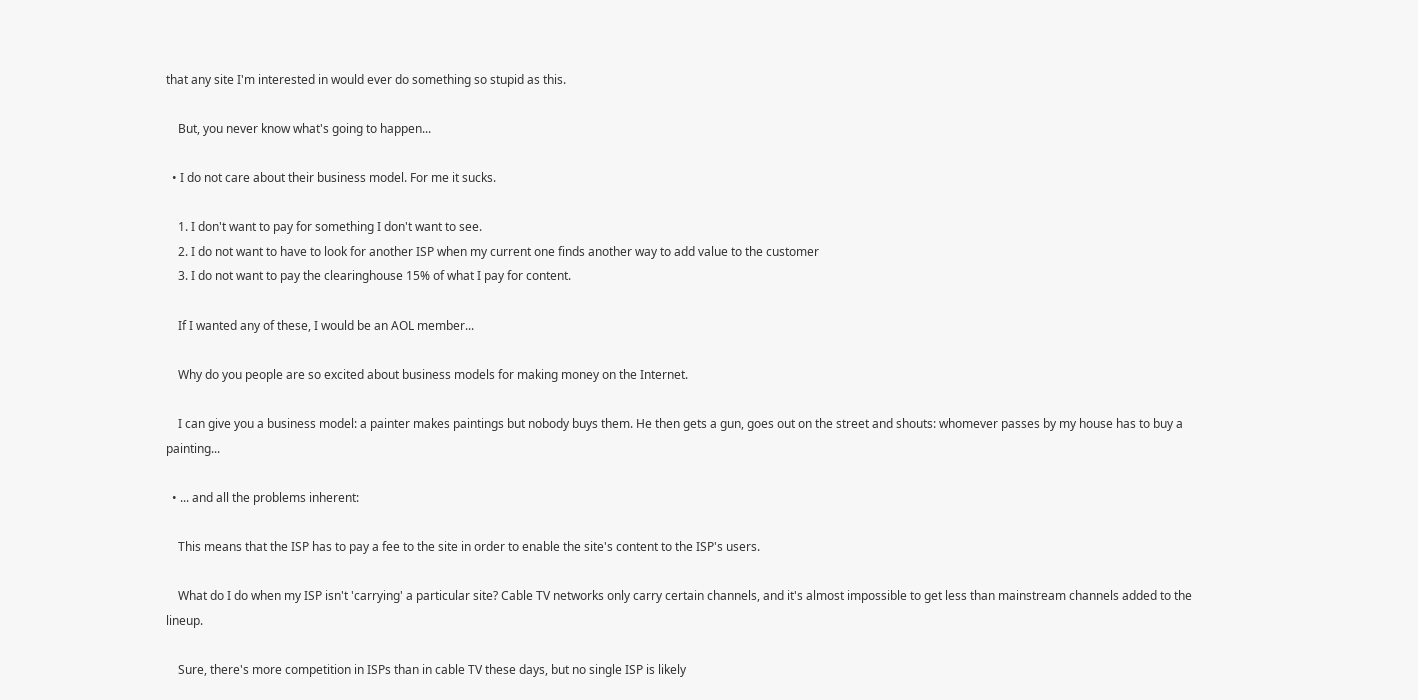that any site I'm interested in would ever do something so stupid as this.

    But, you never know what's going to happen...

  • I do not care about their business model. For me it sucks.

    1. I don't want to pay for something I don't want to see.
    2. I do not want to have to look for another ISP when my current one finds another way to add value to the customer
    3. I do not want to pay the clearinghouse 15% of what I pay for content.

    If I wanted any of these, I would be an AOL member...

    Why do you people are so excited about business models for making money on the Internet.

    I can give you a business model: a painter makes paintings but nobody buys them. He then gets a gun, goes out on the street and shouts: whomever passes by my house has to buy a painting...

  • ... and all the problems inherent:

    This means that the ISP has to pay a fee to the site in order to enable the site's content to the ISP's users.

    What do I do when my ISP isn't 'carrying' a particular site? Cable TV networks only carry certain channels, and it's almost impossible to get less than mainstream channels added to the lineup.

    Sure, there's more competition in ISPs than in cable TV these days, but no single ISP is likely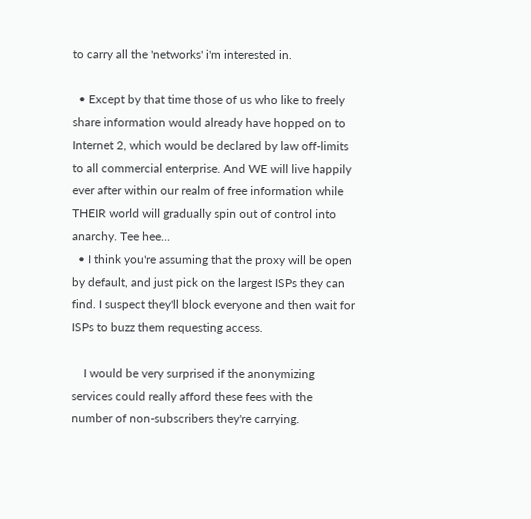to carry all the 'networks' i'm interested in.

  • Except by that time those of us who like to freely share information would already have hopped on to Internet 2, which would be declared by law off-limits to all commercial enterprise. And WE will live happily ever after within our realm of free information while THEIR world will gradually spin out of control into anarchy. Tee hee...
  • I think you're assuming that the proxy will be open by default, and just pick on the largest ISPs they can find. I suspect they'll block everyone and then wait for ISPs to buzz them requesting access.

    I would be very surprised if the anonymizing services could really afford these fees with the number of non-subscribers they're carrying.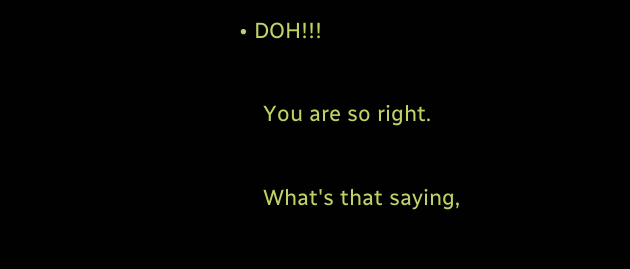• DOH!!!

    You are so right.

    What's that saying,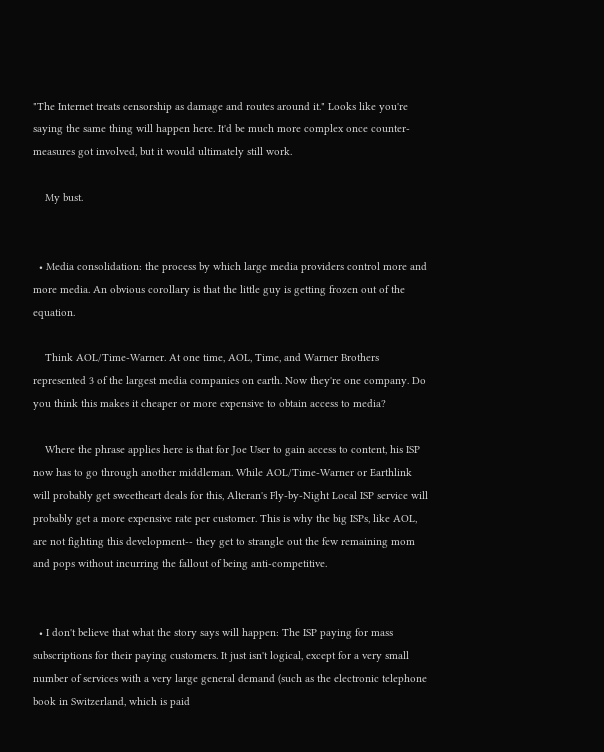"The Internet treats censorship as damage and routes around it." Looks like you're saying the same thing will happen here. It'd be much more complex once counter-measures got involved, but it would ultimately still work.

    My bust.


  • Media consolidation: the process by which large media providers control more and more media. An obvious corollary is that the little guy is getting frozen out of the equation.

    Think AOL/Time-Warner. At one time, AOL, Time, and Warner Brothers represented 3 of the largest media companies on earth. Now they're one company. Do you think this makes it cheaper or more expensive to obtain access to media?

    Where the phrase applies here is that for Joe User to gain access to content, his ISP now has to go through another middleman. While AOL/Time-Warner or Earthlink will probably get sweetheart deals for this, Alteran's Fly-by-Night Local ISP service will probably get a more expensive rate per customer. This is why the big ISPs, like AOL, are not fighting this development-- they get to strangle out the few remaining mom and pops without incurring the fallout of being anti-competitive.


  • I don't believe that what the story says will happen: The ISP paying for mass subscriptions for their paying customers. It just isn't logical, except for a very small number of services with a very large general demand (such as the electronic telephone book in Switzerland, which is paid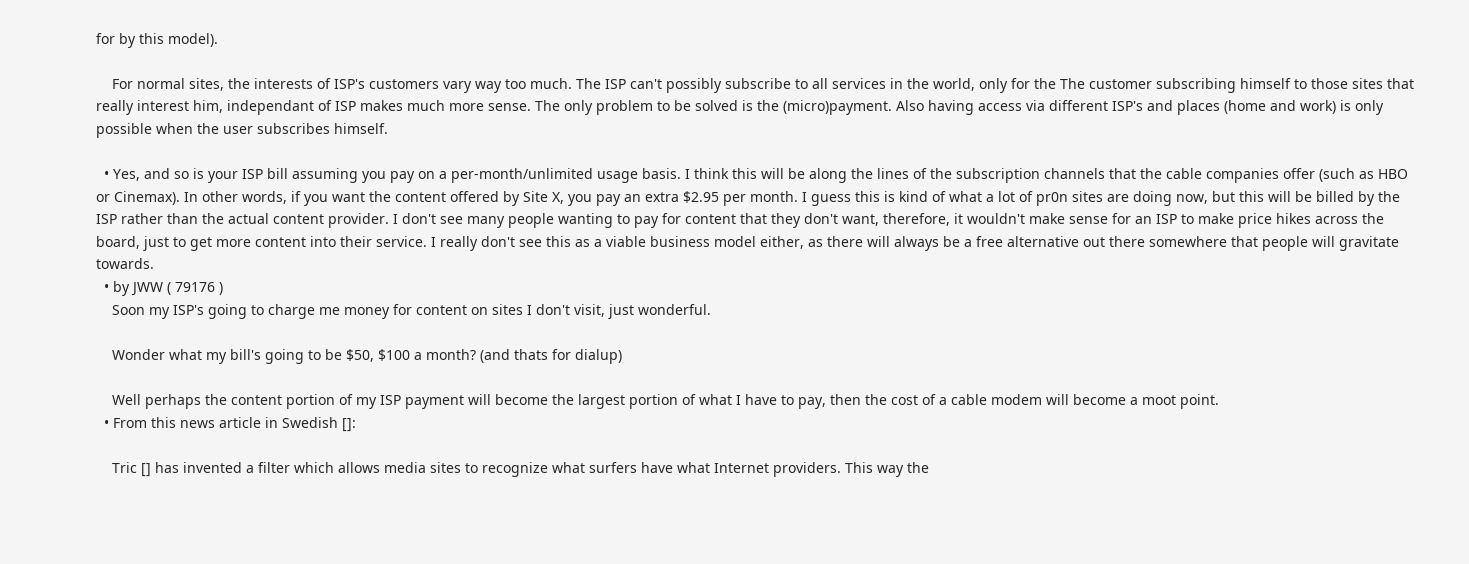for by this model).

    For normal sites, the interests of ISP's customers vary way too much. The ISP can't possibly subscribe to all services in the world, only for the The customer subscribing himself to those sites that really interest him, independant of ISP makes much more sense. The only problem to be solved is the (micro)payment. Also having access via different ISP's and places (home and work) is only possible when the user subscribes himself.

  • Yes, and so is your ISP bill assuming you pay on a per-month/unlimited usage basis. I think this will be along the lines of the subscription channels that the cable companies offer (such as HBO or Cinemax). In other words, if you want the content offered by Site X, you pay an extra $2.95 per month. I guess this is kind of what a lot of pr0n sites are doing now, but this will be billed by the ISP rather than the actual content provider. I don't see many people wanting to pay for content that they don't want, therefore, it wouldn't make sense for an ISP to make price hikes across the board, just to get more content into their service. I really don't see this as a viable business model either, as there will always be a free alternative out there somewhere that people will gravitate towards.
  • by JWW ( 79176 )
    Soon my ISP's going to charge me money for content on sites I don't visit, just wonderful.

    Wonder what my bill's going to be $50, $100 a month? (and thats for dialup)

    Well perhaps the content portion of my ISP payment will become the largest portion of what I have to pay, then the cost of a cable modem will become a moot point.
  • From this news article in Swedish []:

    Tric [] has invented a filter which allows media sites to recognize what surfers have what Internet providers. This way the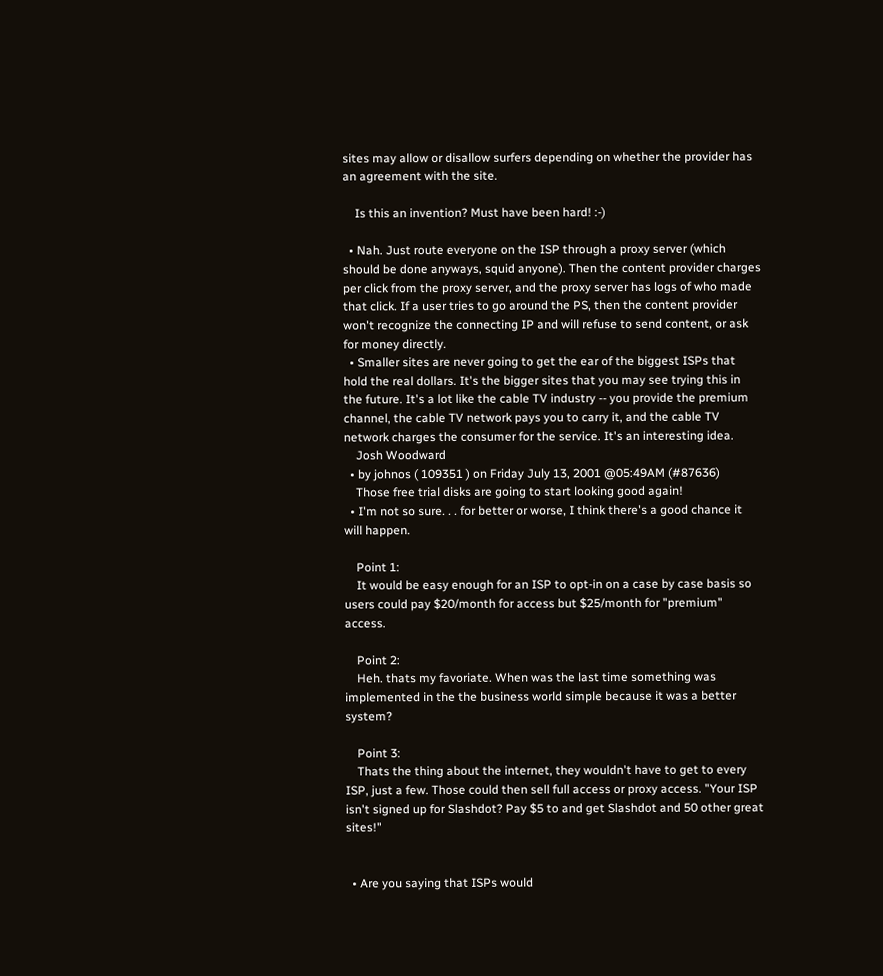sites may allow or disallow surfers depending on whether the provider has an agreement with the site.

    Is this an invention? Must have been hard! :-)

  • Nah. Just route everyone on the ISP through a proxy server (which should be done anyways, squid anyone). Then the content provider charges per click from the proxy server, and the proxy server has logs of who made that click. If a user tries to go around the PS, then the content provider won't recognize the connecting IP and will refuse to send content, or ask for money directly.
  • Smaller sites are never going to get the ear of the biggest ISPs that hold the real dollars. It's the bigger sites that you may see trying this in the future. It's a lot like the cable TV industry -- you provide the premium channel, the cable TV network pays you to carry it, and the cable TV network charges the consumer for the service. It's an interesting idea.
    Josh Woodward
  • by johnos ( 109351 ) on Friday July 13, 2001 @05:49AM (#87636)
    Those free trial disks are going to start looking good again!
  • I'm not so sure. . . for better or worse, I think there's a good chance it will happen.

    Point 1:
    It would be easy enough for an ISP to opt-in on a case by case basis so users could pay $20/month for access but $25/month for "premium" access.

    Point 2:
    Heh. thats my favoriate. When was the last time something was implemented in the the business world simple because it was a better system?

    Point 3:
    Thats the thing about the internet, they wouldn't have to get to every ISP, just a few. Those could then sell full access or proxy access. "Your ISP isn't signed up for Slashdot? Pay $5 to and get Slashdot and 50 other great sites!"


  • Are you saying that ISPs would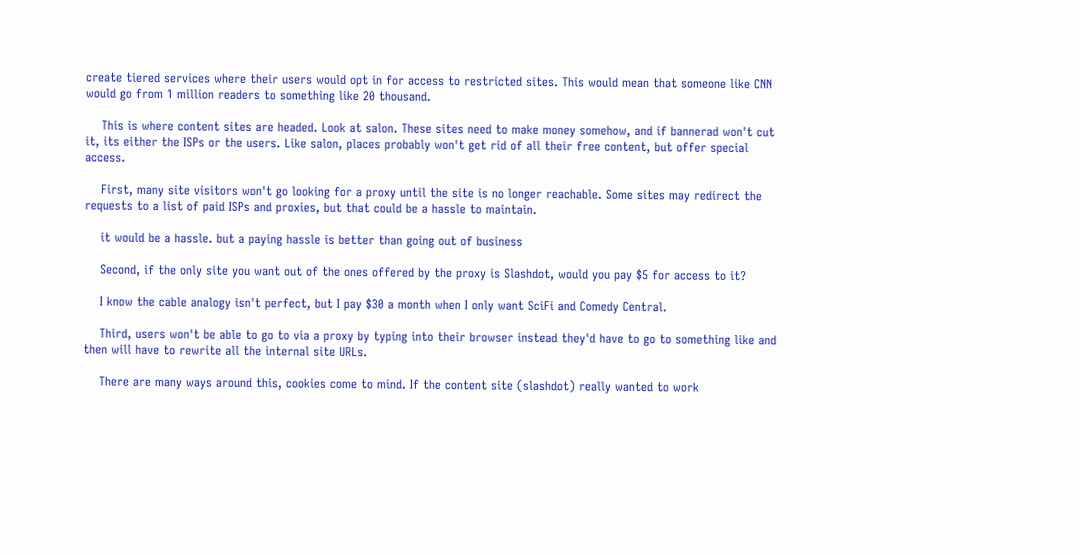create tiered services where their users would opt in for access to restricted sites. This would mean that someone like CNN would go from 1 million readers to something like 20 thousand.

    This is where content sites are headed. Look at salon. These sites need to make money somehow, and if bannerad won't cut it, its either the ISPs or the users. Like salon, places probably won't get rid of all their free content, but offer special access.

    First, many site visitors won't go looking for a proxy until the site is no longer reachable. Some sites may redirect the requests to a list of paid ISPs and proxies, but that could be a hassle to maintain.

    it would be a hassle. but a paying hassle is better than going out of business

    Second, if the only site you want out of the ones offered by the proxy is Slashdot, would you pay $5 for access to it?

    I know the cable analogy isn't perfect, but I pay $30 a month when I only want SciFi and Comedy Central.

    Third, users won't be able to go to via a proxy by typing into their browser instead they'd have to go to something like and then will have to rewrite all the internal site URLs.

    There are many ways around this, cookies come to mind. If the content site (slashdot) really wanted to work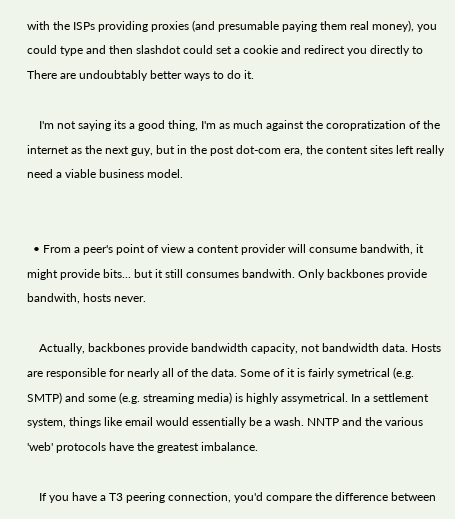with the ISPs providing proxies (and presumable paying them real money), you could type and then slashdot could set a cookie and redirect you directly to There are undoubtably better ways to do it.

    I'm not saying its a good thing, I'm as much against the coropratization of the internet as the next guy, but in the post dot-com era, the content sites left really need a viable business model.


  • From a peer's point of view a content provider will consume bandwith, it might provide bits... but it still consumes bandwith. Only backbones provide bandwith, hosts never.

    Actually, backbones provide bandwidth capacity, not bandwidth data. Hosts are responsible for nearly all of the data. Some of it is fairly symetrical (e.g. SMTP) and some (e.g. streaming media) is highly assymetrical. In a settlement system, things like email would essentially be a wash. NNTP and the various 'web' protocols have the greatest imbalance.

    If you have a T3 peering connection, you'd compare the difference between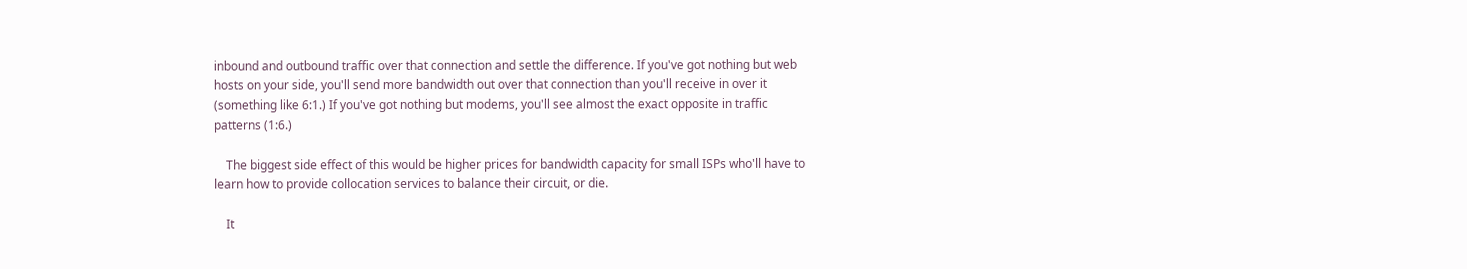inbound and outbound traffic over that connection and settle the difference. If you've got nothing but web hosts on your side, you'll send more bandwidth out over that connection than you'll receive in over it (something like 6:1.) If you've got nothing but modems, you'll see almost the exact opposite in traffic patterns (1:6.)

    The biggest side effect of this would be higher prices for bandwidth capacity for small ISPs who'll have to learn how to provide collocation services to balance their circuit, or die.

    It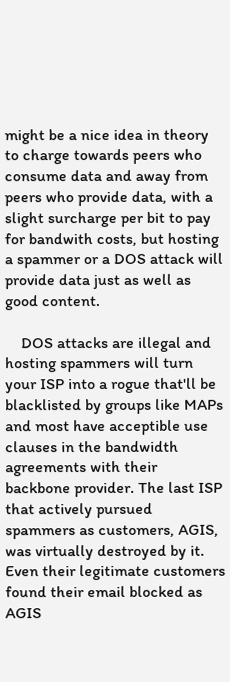might be a nice idea in theory to charge towards peers who consume data and away from peers who provide data, with a slight surcharge per bit to pay for bandwith costs, but hosting a spammer or a DOS attack will provide data just as well as good content.

    DOS attacks are illegal and hosting spammers will turn your ISP into a rogue that'll be blacklisted by groups like MAPs and most have acceptible use clauses in the bandwidth agreements with their backbone provider. The last ISP that actively pursued spammers as customers, AGIS, was virtually destroyed by it. Even their legitimate customers found their email blocked as AGIS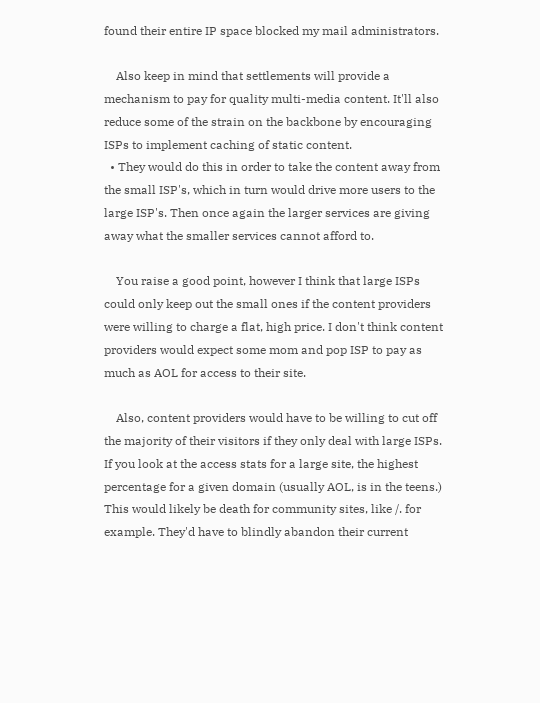found their entire IP space blocked my mail administrators.

    Also keep in mind that settlements will provide a mechanism to pay for quality multi-media content. It'll also reduce some of the strain on the backbone by encouraging ISPs to implement caching of static content.
  • They would do this in order to take the content away from the small ISP's, which in turn would drive more users to the large ISP's. Then once again the larger services are giving away what the smaller services cannot afford to.

    You raise a good point, however I think that large ISPs could only keep out the small ones if the content providers were willing to charge a flat, high price. I don't think content providers would expect some mom and pop ISP to pay as much as AOL for access to their site.

    Also, content providers would have to be willing to cut off the majority of their visitors if they only deal with large ISPs. If you look at the access stats for a large site, the highest percentage for a given domain (usually AOL, is in the teens.) This would likely be death for community sites, like /. for example. They'd have to blindly abandon their current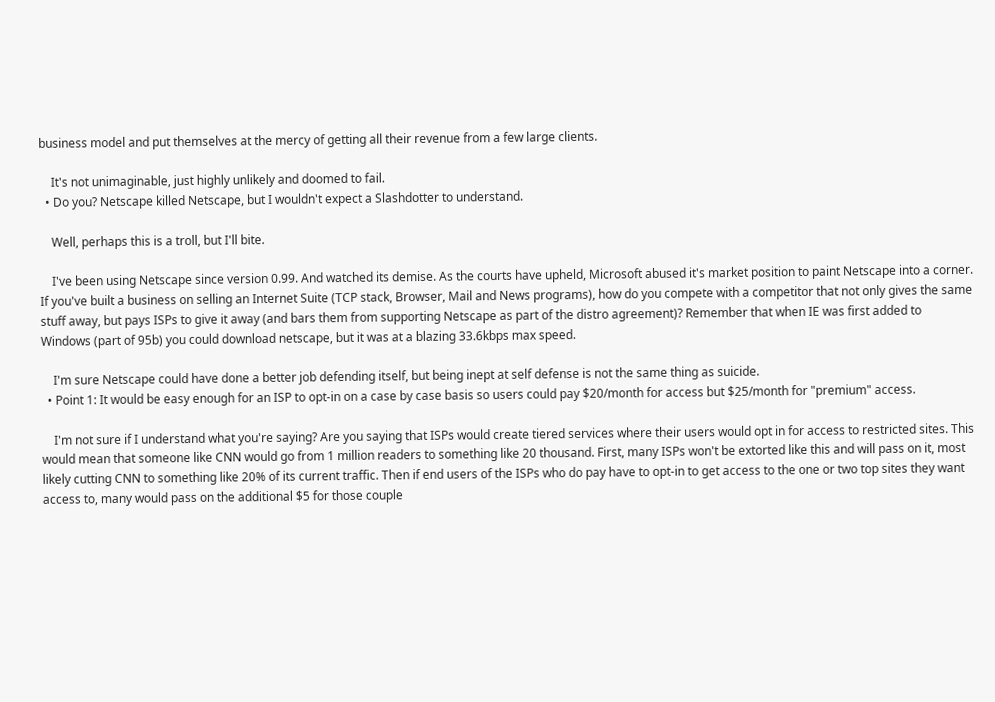business model and put themselves at the mercy of getting all their revenue from a few large clients.

    It's not unimaginable, just highly unlikely and doomed to fail.
  • Do you? Netscape killed Netscape, but I wouldn't expect a Slashdotter to understand.

    Well, perhaps this is a troll, but I'll bite.

    I've been using Netscape since version 0.99. And watched its demise. As the courts have upheld, Microsoft abused it's market position to paint Netscape into a corner. If you've built a business on selling an Internet Suite (TCP stack, Browser, Mail and News programs), how do you compete with a competitor that not only gives the same stuff away, but pays ISPs to give it away (and bars them from supporting Netscape as part of the distro agreement)? Remember that when IE was first added to Windows (part of 95b) you could download netscape, but it was at a blazing 33.6kbps max speed.

    I'm sure Netscape could have done a better job defending itself, but being inept at self defense is not the same thing as suicide.
  • Point 1: It would be easy enough for an ISP to opt-in on a case by case basis so users could pay $20/month for access but $25/month for "premium" access.

    I'm not sure if I understand what you're saying? Are you saying that ISPs would create tiered services where their users would opt in for access to restricted sites. This would mean that someone like CNN would go from 1 million readers to something like 20 thousand. First, many ISPs won't be extorted like this and will pass on it, most likely cutting CNN to something like 20% of its current traffic. Then if end users of the ISPs who do pay have to opt-in to get access to the one or two top sites they want access to, many would pass on the additional $5 for those couple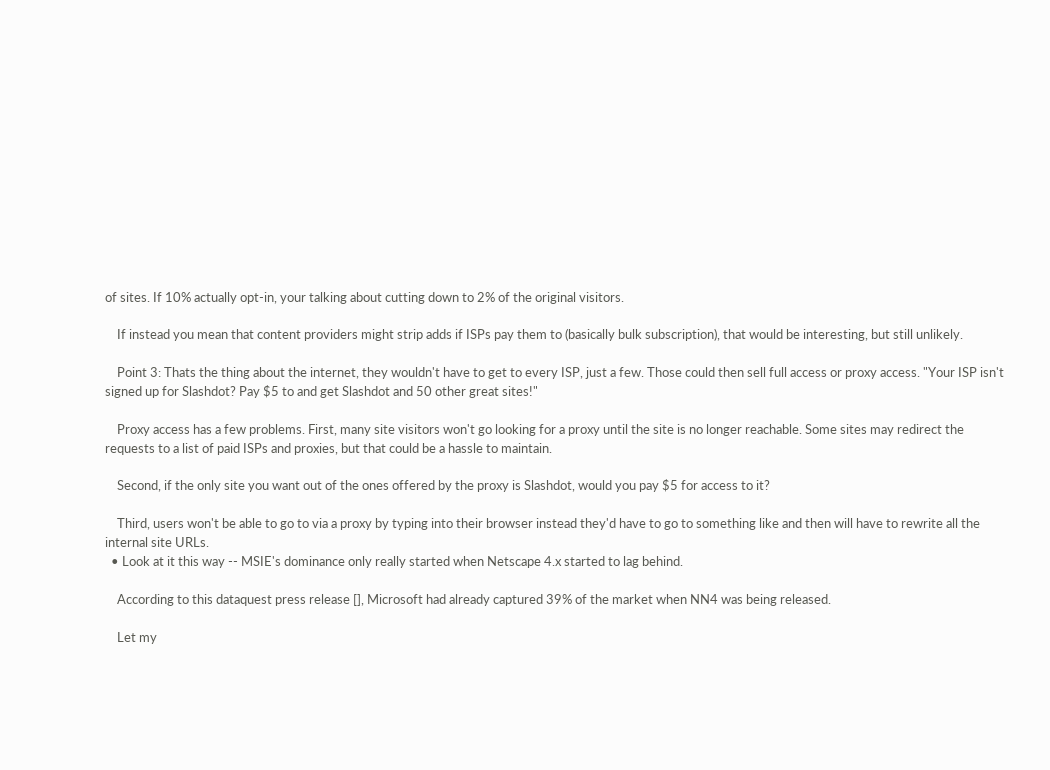of sites. If 10% actually opt-in, your talking about cutting down to 2% of the original visitors.

    If instead you mean that content providers might strip adds if ISPs pay them to (basically bulk subscription), that would be interesting, but still unlikely.

    Point 3: Thats the thing about the internet, they wouldn't have to get to every ISP, just a few. Those could then sell full access or proxy access. "Your ISP isn't signed up for Slashdot? Pay $5 to and get Slashdot and 50 other great sites!"

    Proxy access has a few problems. First, many site visitors won't go looking for a proxy until the site is no longer reachable. Some sites may redirect the requests to a list of paid ISPs and proxies, but that could be a hassle to maintain.

    Second, if the only site you want out of the ones offered by the proxy is Slashdot, would you pay $5 for access to it?

    Third, users won't be able to go to via a proxy by typing into their browser instead they'd have to go to something like and then will have to rewrite all the internal site URLs.
  • Look at it this way -- MSIE's dominance only really started when Netscape 4.x started to lag behind.

    According to this dataquest press release [], Microsoft had already captured 39% of the market when NN4 was being released.

    Let my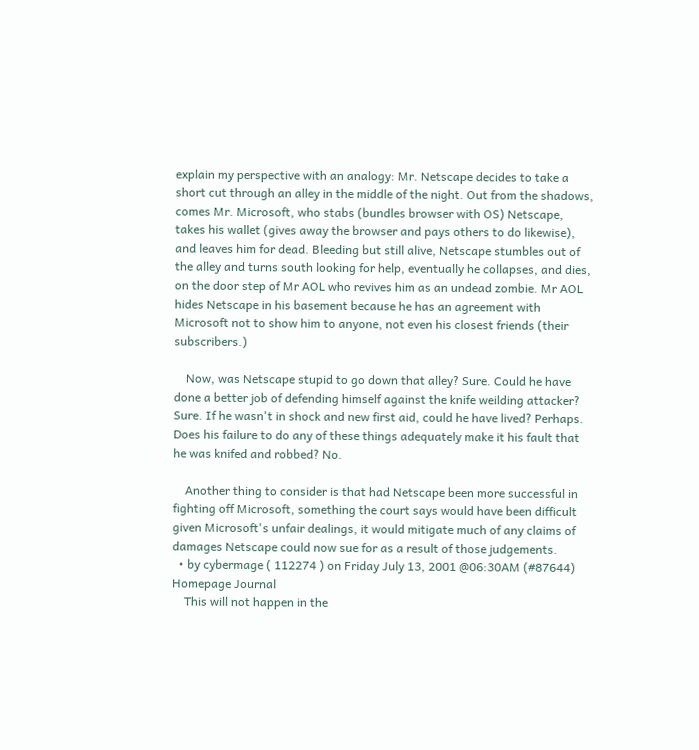explain my perspective with an analogy: Mr. Netscape decides to take a short cut through an alley in the middle of the night. Out from the shadows, comes Mr. Microsoft, who stabs (bundles browser with OS) Netscape, takes his wallet (gives away the browser and pays others to do likewise), and leaves him for dead. Bleeding but still alive, Netscape stumbles out of the alley and turns south looking for help, eventually he collapses, and dies, on the door step of Mr AOL who revives him as an undead zombie. Mr AOL hides Netscape in his basement because he has an agreement with Microsoft not to show him to anyone, not even his closest friends (their subscribers.)

    Now, was Netscape stupid to go down that alley? Sure. Could he have done a better job of defending himself against the knife weilding attacker? Sure. If he wasn't in shock and new first aid, could he have lived? Perhaps. Does his failure to do any of these things adequately make it his fault that he was knifed and robbed? No.

    Another thing to consider is that had Netscape been more successful in fighting off Microsoft, something the court says would have been difficult given Microsoft's unfair dealings, it would mitigate much of any claims of damages Netscape could now sue for as a result of those judgements.
  • by cybermage ( 112274 ) on Friday July 13, 2001 @06:30AM (#87644) Homepage Journal
    This will not happen in the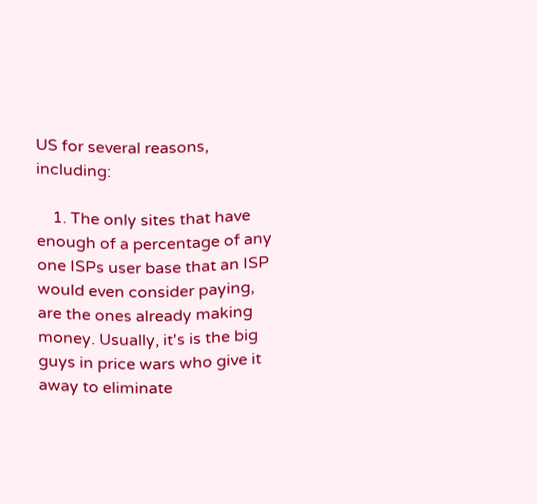US for several reasons, including:

    1. The only sites that have enough of a percentage of any one ISPs user base that an ISP would even consider paying, are the ones already making money. Usually, it's is the big guys in price wars who give it away to eliminate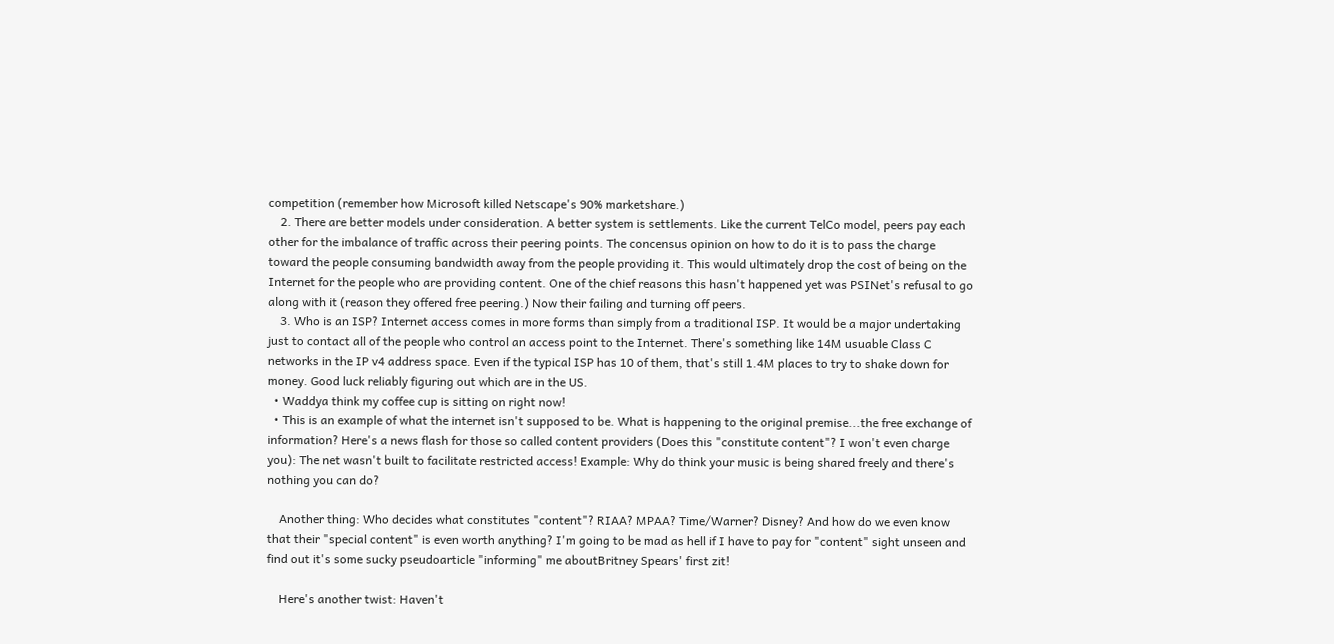competition (remember how Microsoft killed Netscape's 90% marketshare.)
    2. There are better models under consideration. A better system is settlements. Like the current TelCo model, peers pay each other for the imbalance of traffic across their peering points. The concensus opinion on how to do it is to pass the charge toward the people consuming bandwidth away from the people providing it. This would ultimately drop the cost of being on the Internet for the people who are providing content. One of the chief reasons this hasn't happened yet was PSINet's refusal to go along with it (reason they offered free peering.) Now their failing and turning off peers.
    3. Who is an ISP? Internet access comes in more forms than simply from a traditional ISP. It would be a major undertaking just to contact all of the people who control an access point to the Internet. There's something like 14M usuable Class C networks in the IP v4 address space. Even if the typical ISP has 10 of them, that's still 1.4M places to try to shake down for money. Good luck reliably figuring out which are in the US.
  • Waddya think my coffee cup is sitting on right now!
  • This is an example of what the internet isn't supposed to be. What is happening to the original premise...the free exchange of information? Here's a news flash for those so called content providers (Does this "constitute content"? I won't even charge you): The net wasn't built to facilitate restricted access! Example: Why do think your music is being shared freely and there's nothing you can do?

    Another thing: Who decides what constitutes "content"? RIAA? MPAA? Time/Warner? Disney? And how do we even know that their "special content" is even worth anything? I'm going to be mad as hell if I have to pay for "content" sight unseen and find out it's some sucky pseudoarticle "informing" me aboutBritney Spears' first zit!

    Here's another twist: Haven't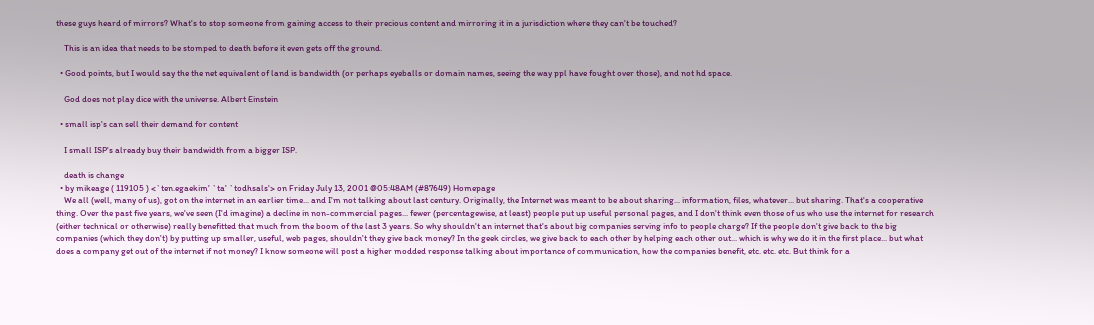these guys heard of mirrors? What's to stop someone from gaining access to their precious content and mirroring it in a jurisdiction where they can't be touched?

    This is an idea that needs to be stomped to death before it even gets off the ground.

  • Good points, but I would say the the net equivalent of land is bandwidth (or perhaps eyeballs or domain names, seeing the way ppl have fought over those), and not hd space.

    God does not play dice with the universe. Albert Einstein

  • small isp's can sell their demand for content

    I small ISP's already buy their bandwidth from a bigger ISP.

    death is change
  • by mikeage ( 119105 ) <`ten.egaekim' `ta' `todhsals'> on Friday July 13, 2001 @05:48AM (#87649) Homepage
    We all (well, many of us), got on the internet in an earlier time... and I'm not talking about last century. Originally, the Internet was meant to be about sharing... information, files, whatever... but sharing. That's a cooperative thing. Over the past five years, we've seen (I'd imagine) a decline in non-commercial pages... fewer (percentagewise, at least) people put up useful personal pages, and I don't think even those of us who use the internet for research (either technical or otherwise) really benefitted that much from the boom of the last 3 years. So why shouldn't an internet that's about big companies serving info to people charge? If the people don't give back to the big companies (which they don't) by putting up smaller, useful, web pages, shouldn't they give back money? In the geek circles, we give back to each other by helping each other out... which is why we do it in the first place... but what does a company get out of the internet if not money? I know someone will post a higher modded response talking about importance of communication, how the companies benefit, etc. etc. etc. But think for a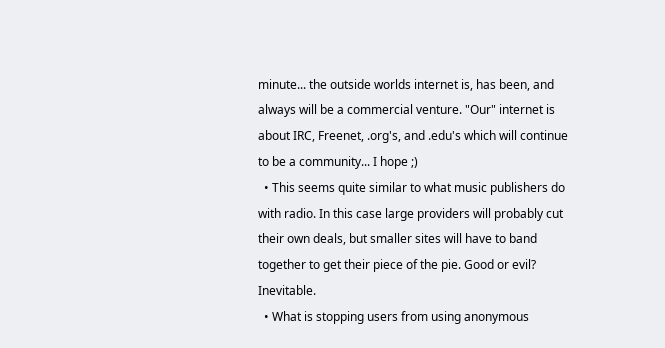minute... the outside worlds internet is, has been, and always will be a commercial venture. "Our" internet is about IRC, Freenet, .org's, and .edu's which will continue to be a community... I hope ;)
  • This seems quite similar to what music publishers do with radio. In this case large providers will probably cut their own deals, but smaller sites will have to band together to get their piece of the pie. Good or evil? Inevitable.
  • What is stopping users from using anonymous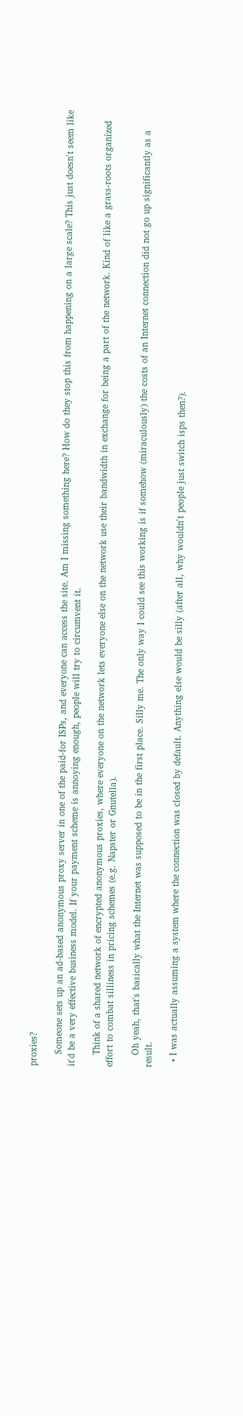proxies?

    Someone sets up an ad-based anonymous proxy server in one of the paid-for ISPs, and everyone can access the site. Am I missing something here? How do they stop this from happening on a large scale? This just doesn't seem like it'd be a very effective business model. If your payment scheme is annoying enough, people will try to circumvent it.

    Think of a shared network of encrypted anonymous proxies, where everyone on the network lets everyone else on the network use their bandwidth in exchange for being a part of the network. Kind of like a grass-roots organized effort to combat silliness in pricing schemes (e.g. Napster or Gnutella).

    Oh yeah, that's basically what the Internet was supposed to be in the first place. Silly me. The only way I could see this working is if somehow (miraculously) the costs of an Internet connection did not go up significantly as a result.

  • I was actually assuming a system where the connection was closed by default. Anything else would be silly (after all, why wouldn't people just switch isps then?).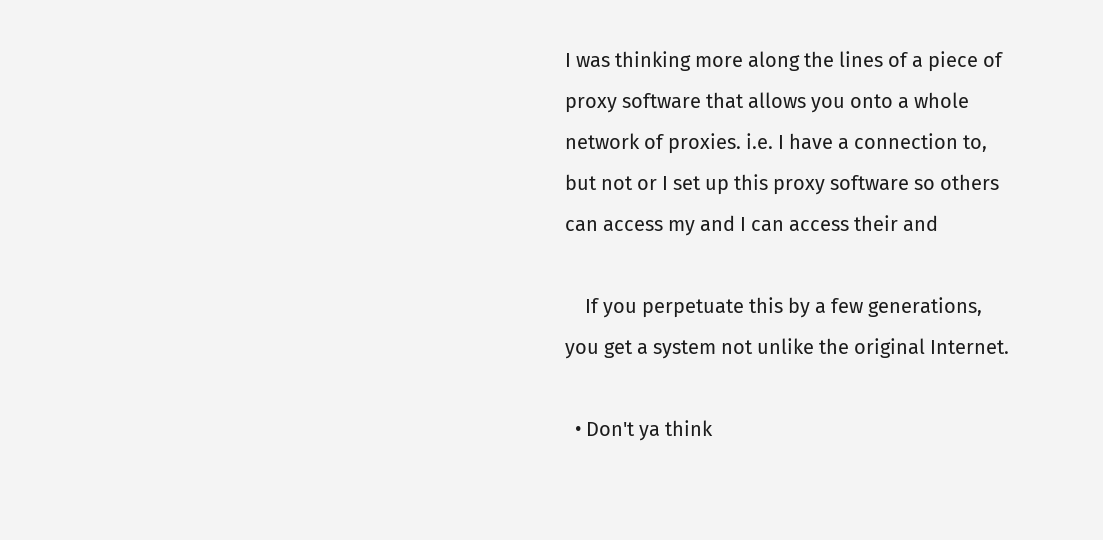I was thinking more along the lines of a piece of proxy software that allows you onto a whole network of proxies. i.e. I have a connection to, but not or I set up this proxy software so others can access my and I can access their and

    If you perpetuate this by a few generations, you get a system not unlike the original Internet.

  • Don't ya think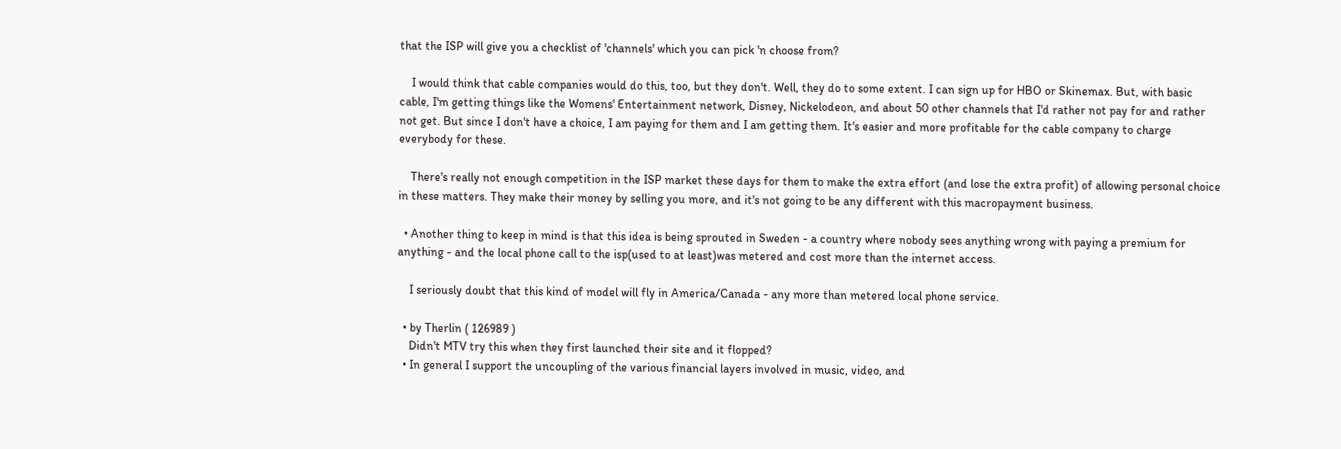that the ISP will give you a checklist of 'channels' which you can pick 'n choose from?

    I would think that cable companies would do this, too, but they don't. Well, they do to some extent. I can sign up for HBO or Skinemax. But, with basic cable, I'm getting things like the Womens' Entertainment network, Disney, Nickelodeon, and about 50 other channels that I'd rather not pay for and rather not get. But since I don't have a choice, I am paying for them and I am getting them. It's easier and more profitable for the cable company to charge everybody for these.

    There's really not enough competition in the ISP market these days for them to make the extra effort (and lose the extra profit) of allowing personal choice in these matters. They make their money by selling you more, and it's not going to be any different with this macropayment business.

  • Another thing to keep in mind is that this idea is being sprouted in Sweden - a country where nobody sees anything wrong with paying a premium for anything - and the local phone call to the isp(used to at least)was metered and cost more than the internet access.

    I seriously doubt that this kind of model will fly in America/Canada - any more than metered local phone service.

  • by Therlin ( 126989 )
    Didn't MTV try this when they first launched their site and it flopped?
  • In general I support the uncoupling of the various financial layers involved in music, video, and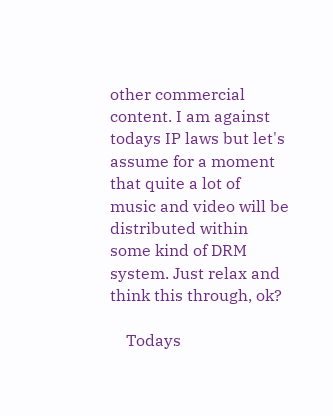other commercial content. I am against todays IP laws but let's assume for a moment that quite a lot of music and video will be distributed within some kind of DRM system. Just relax and think this through, ok?

    Todays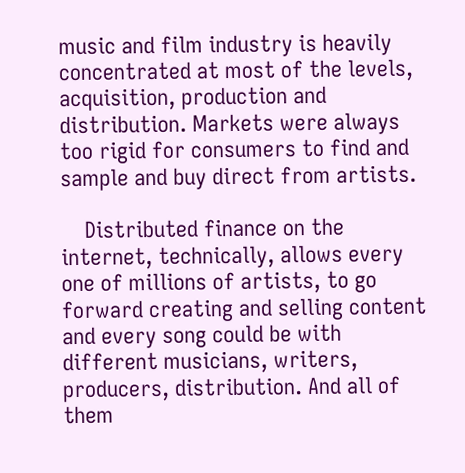music and film industry is heavily concentrated at most of the levels, acquisition, production and distribution. Markets were always too rigid for consumers to find and sample and buy direct from artists.

    Distributed finance on the internet, technically, allows every one of millions of artists, to go forward creating and selling content and every song could be with different musicians, writers, producers, distribution. And all of them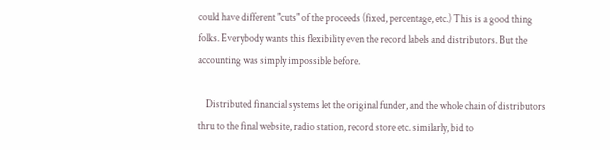could have different "cuts" of the proceeds (fixed, percentage, etc.) This is a good thing folks. Everybody wants this flexibility even the record labels and distributors. But the accounting was simply impossible before.

    Distributed financial systems let the original funder, and the whole chain of distributors thru to the final website, radio station, record store etc. similarly, bid to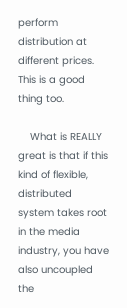perform distribution at different prices. This is a good thing too.

    What is REALLY great is that if this kind of flexible, distributed system takes root in the media industry, you have also uncoupled the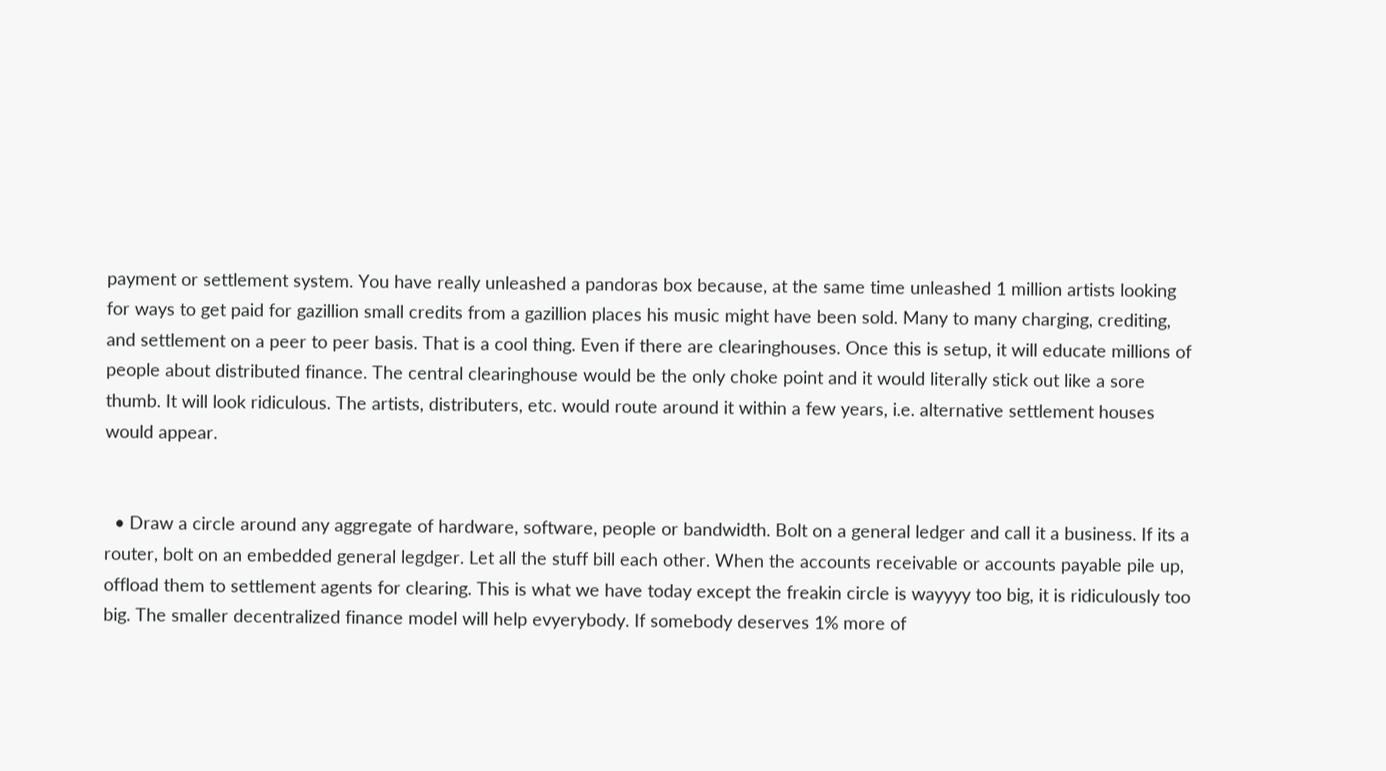payment or settlement system. You have really unleashed a pandoras box because, at the same time unleashed 1 million artists looking for ways to get paid for gazillion small credits from a gazillion places his music might have been sold. Many to many charging, crediting, and settlement on a peer to peer basis. That is a cool thing. Even if there are clearinghouses. Once this is setup, it will educate millions of people about distributed finance. The central clearinghouse would be the only choke point and it would literally stick out like a sore thumb. It will look ridiculous. The artists, distributers, etc. would route around it within a few years, i.e. alternative settlement houses would appear.


  • Draw a circle around any aggregate of hardware, software, people or bandwidth. Bolt on a general ledger and call it a business. If its a router, bolt on an embedded general legdger. Let all the stuff bill each other. When the accounts receivable or accounts payable pile up, offload them to settlement agents for clearing. This is what we have today except the freakin circle is wayyyy too big, it is ridiculously too big. The smaller decentralized finance model will help evyerybody. If somebody deserves 1% more of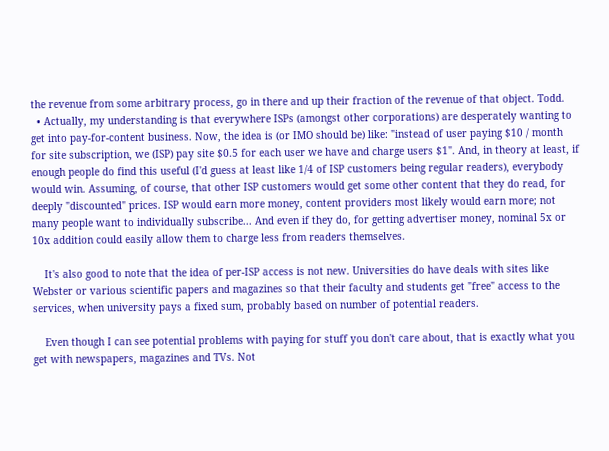the revenue from some arbitrary process, go in there and up their fraction of the revenue of that object. Todd.
  • Actually, my understanding is that everywhere ISPs (amongst other corporations) are desperately wanting to get into pay-for-content business. Now, the idea is (or IMO should be) like: "instead of user paying $10 / month for site subscription, we (ISP) pay site $0.5 for each user we have and charge users $1". And, in theory at least, if enough people do find this useful (I'd guess at least like 1/4 of ISP customers being regular readers), everybody would win. Assuming, of course, that other ISP customers would get some other content that they do read, for deeply "discounted" prices. ISP would earn more money, content providers most likely would earn more; not many people want to individually subscribe... And even if they do, for getting advertiser money, nominal 5x or 10x addition could easily allow them to charge less from readers themselves.

    It's also good to note that the idea of per-ISP access is not new. Universities do have deals with sites like Webster or various scientific papers and magazines so that their faculty and students get "free" access to the services, when university pays a fixed sum, probably based on number of potential readers.

    Even though I can see potential problems with paying for stuff you don't care about, that is exactly what you get with newspapers, magazines and TVs. Not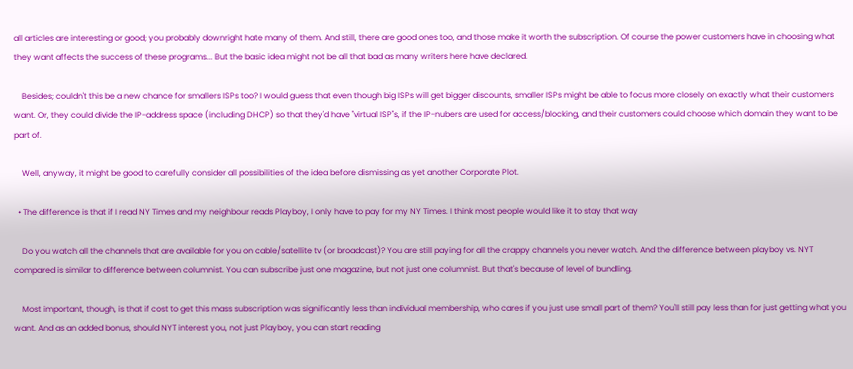all articles are interesting or good; you probably downright hate many of them. And still, there are good ones too, and those make it worth the subscription. Of course the power customers have in choosing what they want affects the success of these programs... But the basic idea might not be all that bad as many writers here have declared.

    Besides; couldn't this be a new chance for smallers ISPs too? I would guess that even though big ISPs will get bigger discounts, smaller ISPs might be able to focus more closely on exactly what their customers want. Or, they could divide the IP-address space (including DHCP) so that they'd have "virtual ISP"s, if the IP-nubers are used for access/blocking, and their customers could choose which domain they want to be part of.

    Well, anyway, it might be good to carefully consider all possibilities of the idea before dismissing as yet another Corporate Plot.

  • The difference is that if I read NY Times and my neighbour reads Playboy, I only have to pay for my NY Times. I think most people would like it to stay that way

    Do you watch all the channels that are available for you on cable/satellite tv (or broadcast)? You are still paying for all the crappy channels you never watch. And the difference between playboy vs. NYT compared is similar to difference between columnist. You can subscribe just one magazine, but not just one columnist. But that's because of level of bundling.

    Most important, though, is that if cost to get this mass subscription was significantly less than individual membership, who cares if you just use small part of them? You'll still pay less than for just getting what you want. And as an added bonus, should NYT interest you, not just Playboy, you can start reading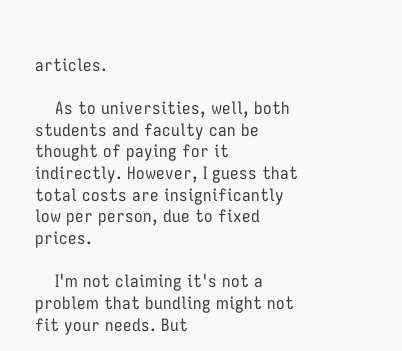articles.

    As to universities, well, both students and faculty can be thought of paying for it indirectly. However, I guess that total costs are insignificantly low per person, due to fixed prices.

    I'm not claiming it's not a problem that bundling might not fit your needs. But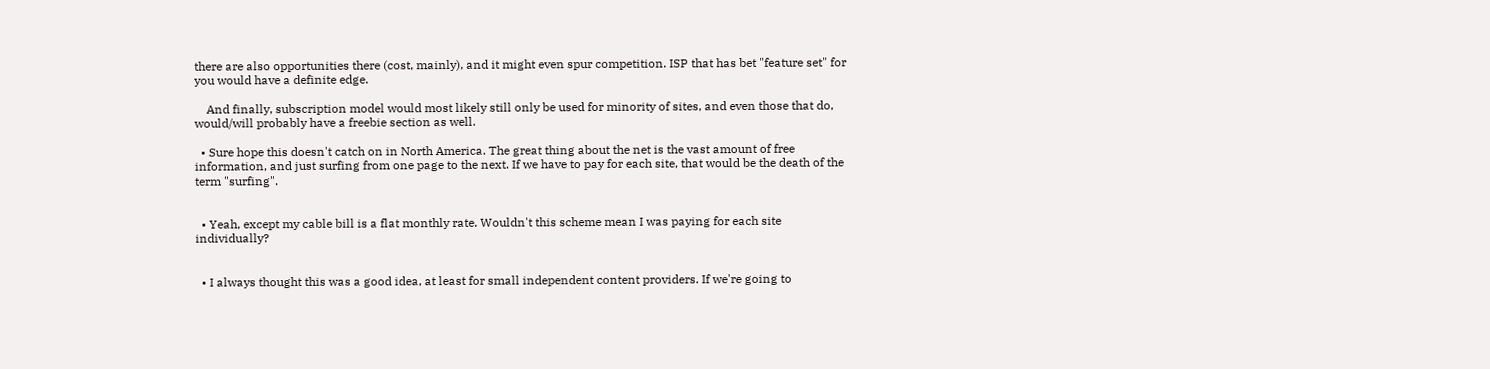there are also opportunities there (cost, mainly), and it might even spur competition. ISP that has bet "feature set" for you would have a definite edge.

    And finally, subscription model would most likely still only be used for minority of sites, and even those that do, would/will probably have a freebie section as well.

  • Sure hope this doesn't catch on in North America. The great thing about the net is the vast amount of free information, and just surfing from one page to the next. If we have to pay for each site, that would be the death of the term "surfing".


  • Yeah, except my cable bill is a flat monthly rate. Wouldn't this scheme mean I was paying for each site individually?


  • I always thought this was a good idea, at least for small independent content providers. If we're going to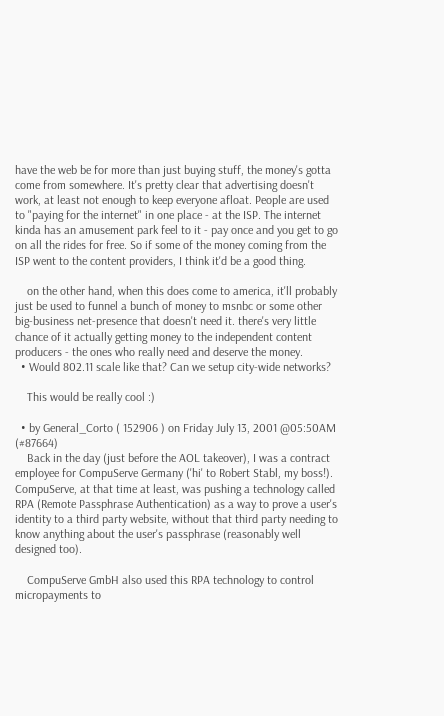have the web be for more than just buying stuff, the money's gotta come from somewhere. It's pretty clear that advertising doesn't work, at least not enough to keep everyone afloat. People are used to "paying for the internet" in one place - at the ISP. The internet kinda has an amusement park feel to it - pay once and you get to go on all the rides for free. So if some of the money coming from the ISP went to the content providers, I think it'd be a good thing.

    on the other hand, when this does come to america, it'll probably just be used to funnel a bunch of money to msnbc or some other big-business net-presence that doesn't need it. there's very little chance of it actually getting money to the independent content producers - the ones who really need and deserve the money.
  • Would 802.11 scale like that? Can we setup city-wide networks?

    This would be really cool :)

  • by General_Corto ( 152906 ) on Friday July 13, 2001 @05:50AM (#87664)
    Back in the day (just before the AOL takeover), I was a contract employee for CompuServe Germany ('hi' to Robert Stabl, my boss!). CompuServe, at that time at least, was pushing a technology called RPA (Remote Passphrase Authentication) as a way to prove a user's identity to a third party website, without that third party needing to know anything about the user's passphrase (reasonably well designed too).

    CompuServe GmbH also used this RPA technology to control micropayments to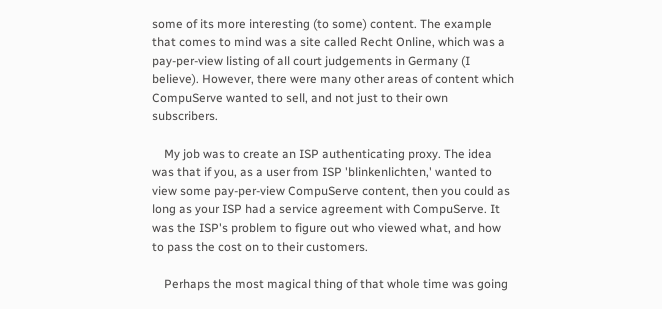some of its more interesting (to some) content. The example that comes to mind was a site called Recht Online, which was a pay-per-view listing of all court judgements in Germany (I believe). However, there were many other areas of content which CompuServe wanted to sell, and not just to their own subscribers.

    My job was to create an ISP authenticating proxy. The idea was that if you, as a user from ISP 'blinkenlichten,' wanted to view some pay-per-view CompuServe content, then you could as long as your ISP had a service agreement with CompuServe. It was the ISP's problem to figure out who viewed what, and how to pass the cost on to their customers.

    Perhaps the most magical thing of that whole time was going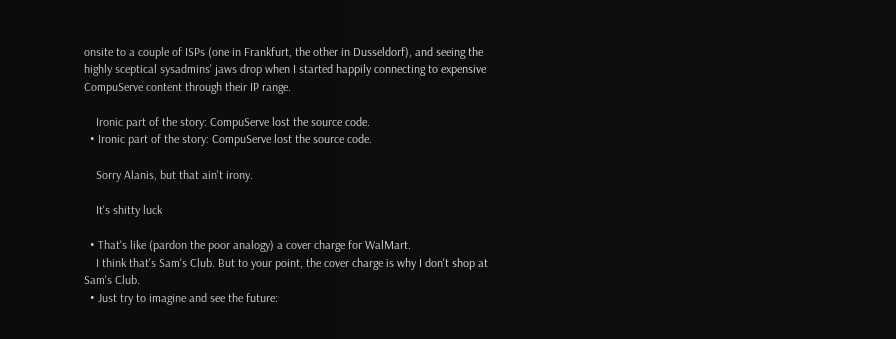onsite to a couple of ISPs (one in Frankfurt, the other in Dusseldorf), and seeing the highly sceptical sysadmins' jaws drop when I started happily connecting to expensive CompuServe content through their IP range.

    Ironic part of the story: CompuServe lost the source code.
  • Ironic part of the story: CompuServe lost the source code.

    Sorry Alanis, but that ain't irony.

    It's shitty luck

  • That's like (pardon the poor analogy) a cover charge for WalMart.
    I think that's Sam's Club. But to your point, the cover charge is why I don't shop at Sam's Club.
  • Just try to imagine and see the future: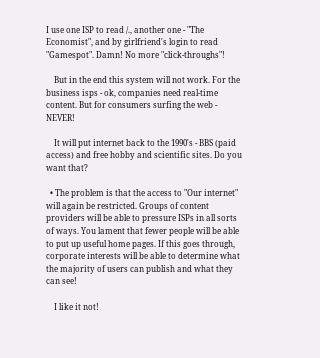I use one ISP to read /., another one - "The Economist", and by girlfriend's login to read "Gamespot". Damn! No more "click-throughs"!

    But in the end this system will not work. For the business isps - ok, companies need real-time content. But for consumers surfing the web - NEVER!

    It will put internet back to the 1990's - BBS (paid access) and free hobby and scientific sites. Do you want that?

  • The problem is that the access to "Our internet" will again be restricted. Groups of content providers will be able to pressure ISPs in all sorts of ways. You lament that fewer people will be able to put up useful home pages. If this goes through, corporate interests will be able to determine what the majority of users can publish and what they can see!

    I like it not!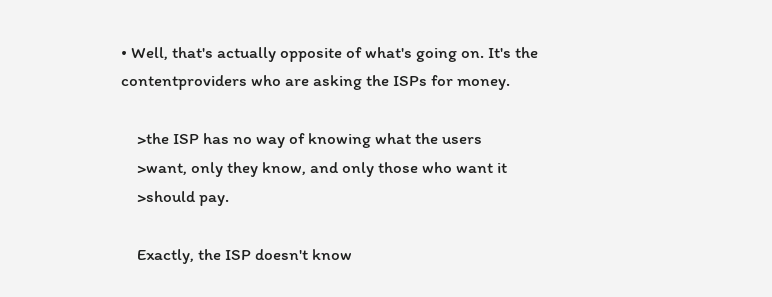• Well, that's actually opposite of what's going on. It's the contentproviders who are asking the ISPs for money.

    >the ISP has no way of knowing what the users
    >want, only they know, and only those who want it
    >should pay.

    Exactly, the ISP doesn't know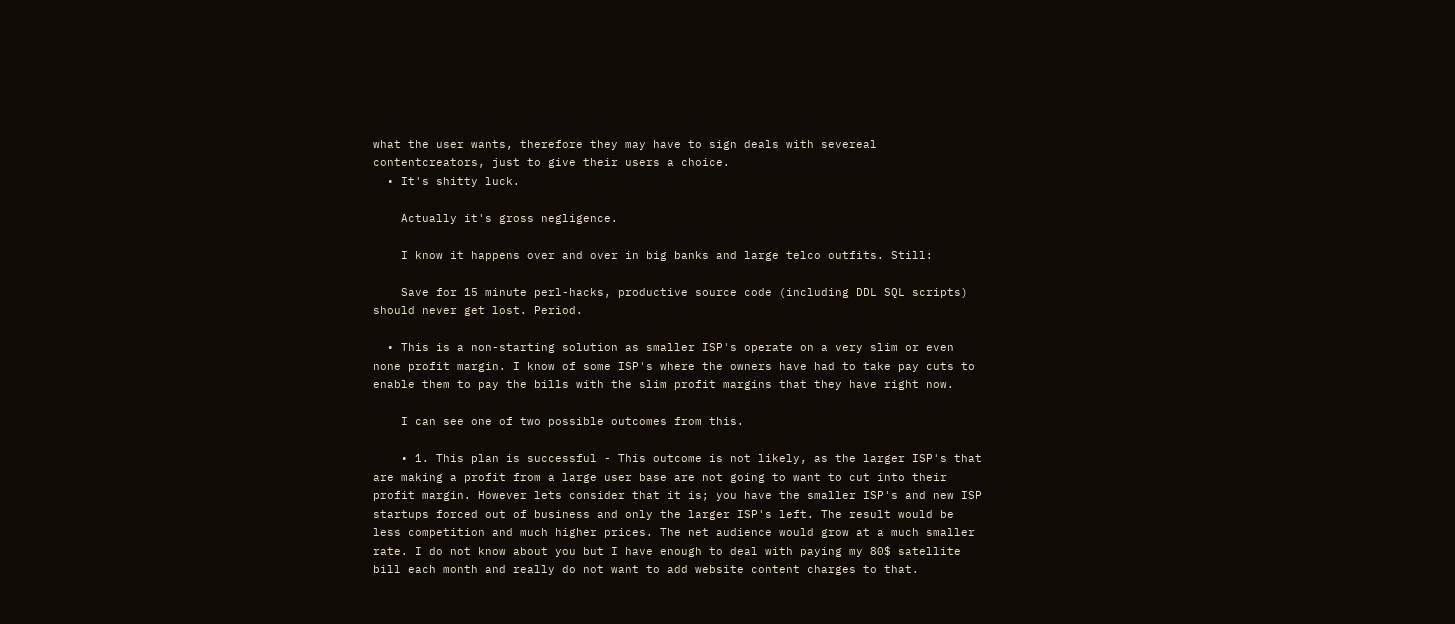what the user wants, therefore they may have to sign deals with severeal contentcreators, just to give their users a choice.
  • It's shitty luck.

    Actually it's gross negligence.

    I know it happens over and over in big banks and large telco outfits. Still:

    Save for 15 minute perl-hacks, productive source code (including DDL SQL scripts) should never get lost. Period.

  • This is a non-starting solution as smaller ISP's operate on a very slim or even none profit margin. I know of some ISP's where the owners have had to take pay cuts to enable them to pay the bills with the slim profit margins that they have right now.

    I can see one of two possible outcomes from this.

    • 1. This plan is successful - This outcome is not likely, as the larger ISP's that are making a profit from a large user base are not going to want to cut into their profit margin. However lets consider that it is; you have the smaller ISP's and new ISP startups forced out of business and only the larger ISP's left. The result would be less competition and much higher prices. The net audience would grow at a much smaller rate. I do not know about you but I have enough to deal with paying my 80$ satellite bill each month and really do not want to add website content charges to that.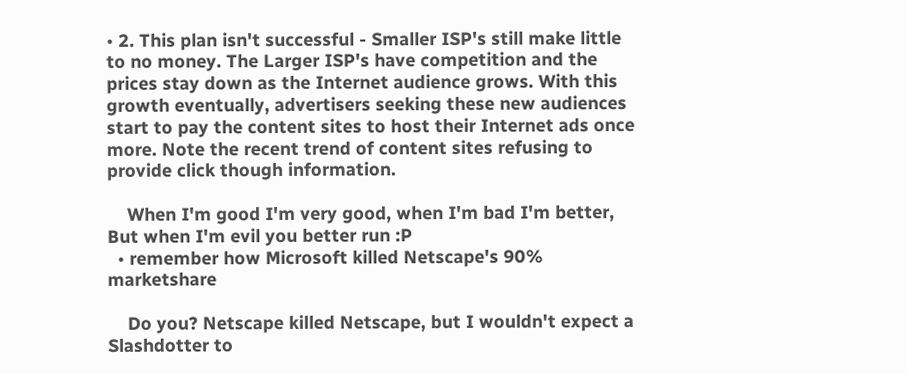• 2. This plan isn't successful - Smaller ISP's still make little to no money. The Larger ISP's have competition and the prices stay down as the Internet audience grows. With this growth eventually, advertisers seeking these new audiences start to pay the content sites to host their Internet ads once more. Note the recent trend of content sites refusing to provide click though information.

    When I'm good I'm very good, when I'm bad I'm better, But when I'm evil you better run :P
  • remember how Microsoft killed Netscape's 90% marketshare

    Do you? Netscape killed Netscape, but I wouldn't expect a Slashdotter to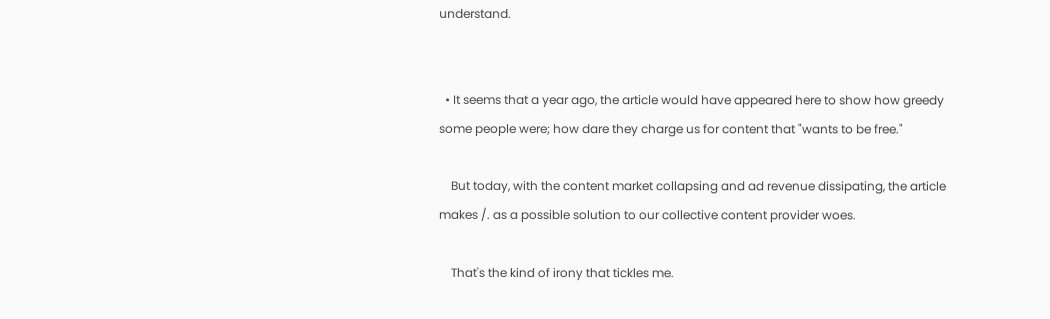understand.


  • It seems that a year ago, the article would have appeared here to show how greedy some people were; how dare they charge us for content that "wants to be free."

    But today, with the content market collapsing and ad revenue dissipating, the article makes /. as a possible solution to our collective content provider woes.

    That's the kind of irony that tickles me.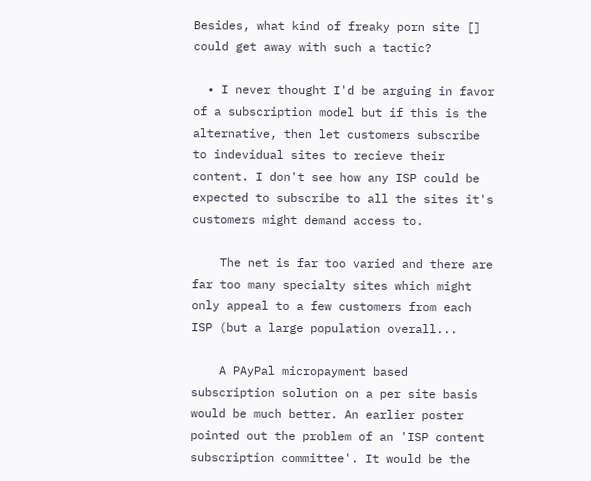Besides, what kind of freaky porn site [] could get away with such a tactic?

  • I never thought I'd be arguing in favor of a subscription model but if this is the alternative, then let customers subscribe to indevidual sites to recieve their content. I don't see how any ISP could be expected to subscribe to all the sites it's customers might demand access to.

    The net is far too varied and there are far too many specialty sites which might only appeal to a few customers from each ISP (but a large population overall...

    A PAyPal micropayment based subscription solution on a per site basis would be much better. An earlier poster pointed out the problem of an 'ISP content subscription committee'. It would be the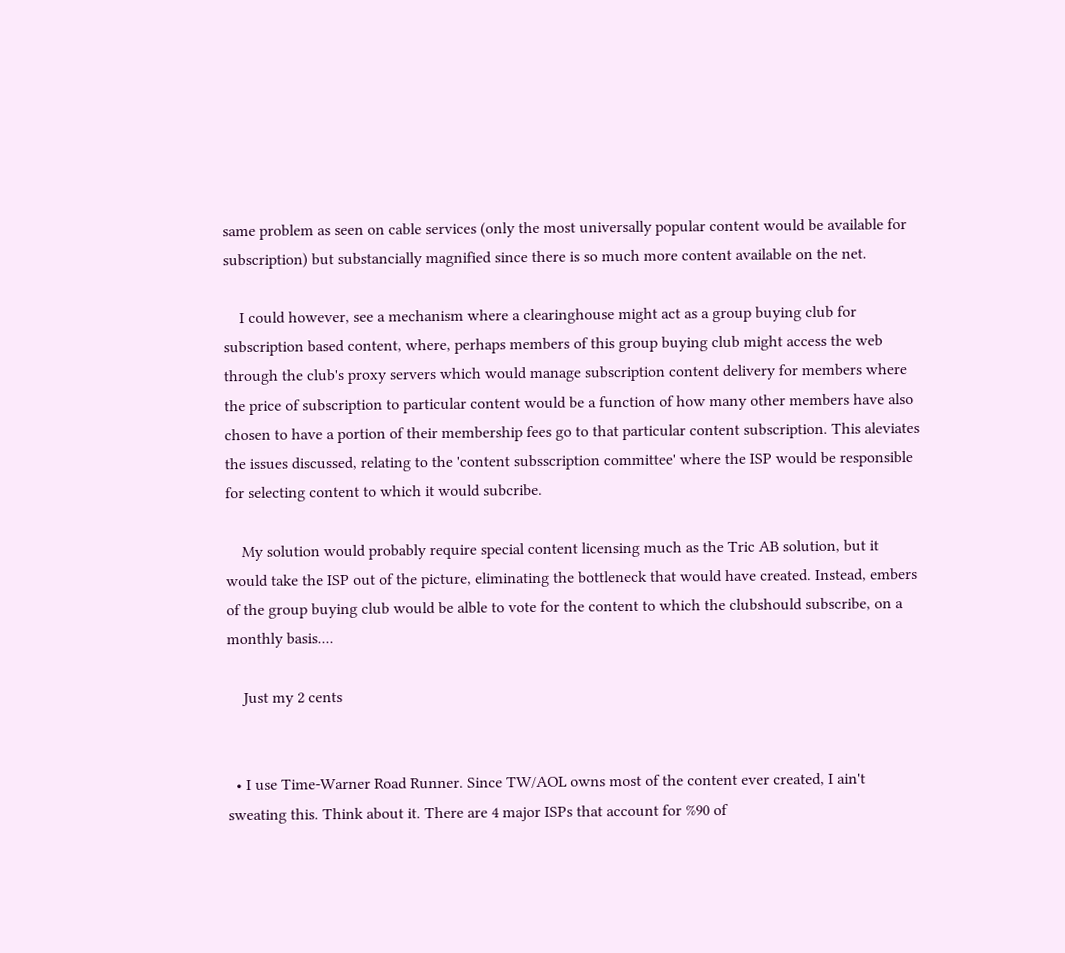same problem as seen on cable services (only the most universally popular content would be available for subscription) but substancially magnified since there is so much more content available on the net.

    I could however, see a mechanism where a clearinghouse might act as a group buying club for subscription based content, where, perhaps members of this group buying club might access the web through the club's proxy servers which would manage subscription content delivery for members where the price of subscription to particular content would be a function of how many other members have also chosen to have a portion of their membership fees go to that particular content subscription. This aleviates the issues discussed, relating to the 'content subsscription committee' where the ISP would be responsible for selecting content to which it would subcribe.

    My solution would probably require special content licensing much as the Tric AB solution, but it would take the ISP out of the picture, eliminating the bottleneck that would have created. Instead, embers of the group buying club would be alble to vote for the content to which the clubshould subscribe, on a monthly basis....

    Just my 2 cents


  • I use Time-Warner Road Runner. Since TW/AOL owns most of the content ever created, I ain't sweating this. Think about it. There are 4 major ISPs that account for %90 of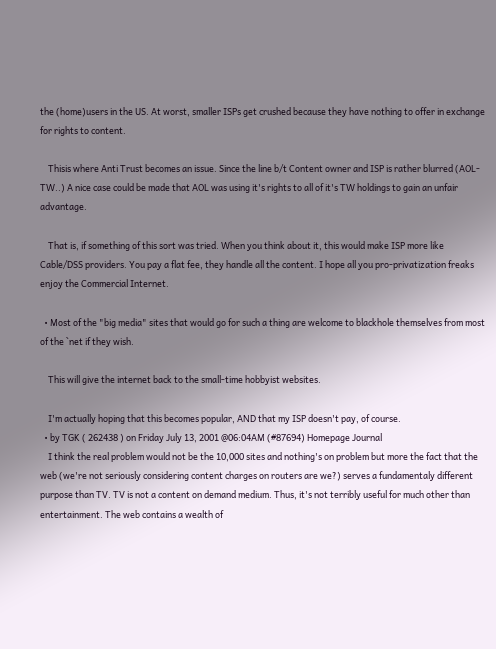the (home)users in the US. At worst, smaller ISPs get crushed because they have nothing to offer in exchange for rights to content.

    Thisis where Anti Trust becomes an issue. Since the line b/t Content owner and ISP is rather blurred (AOL-TW..) A nice case could be made that AOL was using it's rights to all of it's TW holdings to gain an unfair advantage.

    That is, if something of this sort was tried. When you think about it, this would make ISP more like Cable/DSS providers. You pay a flat fee, they handle all the content. I hope all you pro-privatization freaks enjoy the Commercial Internet.

  • Most of the "big media" sites that would go for such a thing are welcome to blackhole themselves from most of the `net if they wish.

    This will give the internet back to the small-time hobbyist websites.

    I'm actually hoping that this becomes popular, AND that my ISP doesn't pay, of course.
  • by TGK ( 262438 ) on Friday July 13, 2001 @06:04AM (#87694) Homepage Journal
    I think the real problem would not be the 10,000 sites and nothing's on problem but more the fact that the web (we're not seriously considering content charges on routers are we?) serves a fundamentaly different purpose than TV. TV is not a content on demand medium. Thus, it's not terribly useful for much other than entertainment. The web contains a wealth of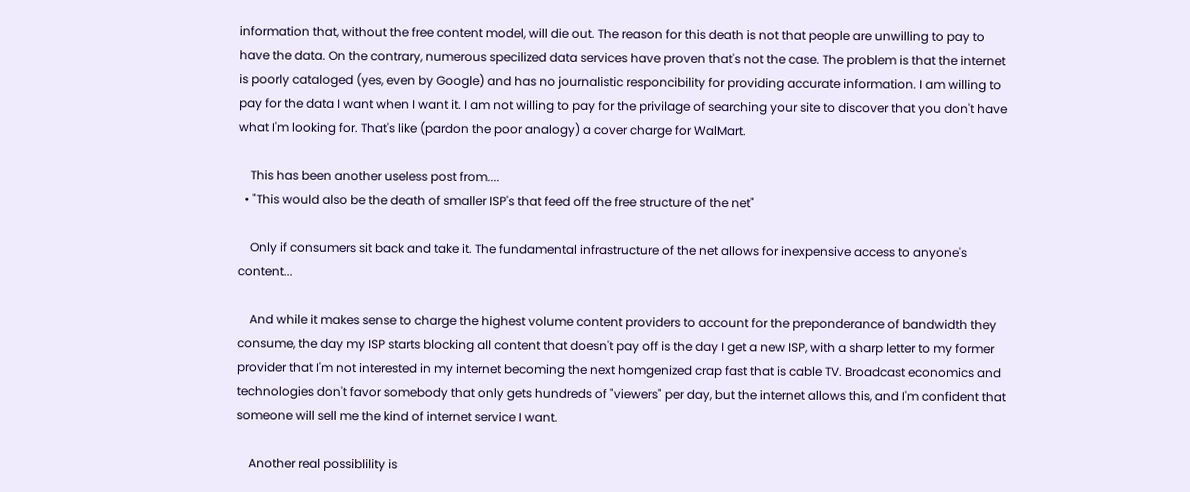information that, without the free content model, will die out. The reason for this death is not that people are unwilling to pay to have the data. On the contrary, numerous specilized data services have proven that's not the case. The problem is that the internet is poorly cataloged (yes, even by Google) and has no journalistic responcibility for providing accurate information. I am willing to pay for the data I want when I want it. I am not willing to pay for the privilage of searching your site to discover that you don't have what I'm looking for. That's like (pardon the poor analogy) a cover charge for WalMart.

    This has been another useless post from....
  • "This would also be the death of smaller ISP's that feed off the free structure of the net"

    Only if consumers sit back and take it. The fundamental infrastructure of the net allows for inexpensive access to anyone's content...

    And while it makes sense to charge the highest volume content providers to account for the preponderance of bandwidth they consume, the day my ISP starts blocking all content that doesn't pay off is the day I get a new ISP, with a sharp letter to my former provider that I'm not interested in my internet becoming the next homgenized crap fast that is cable TV. Broadcast economics and technologies don't favor somebody that only gets hundreds of "viewers" per day, but the internet allows this, and I'm confident that someone will sell me the kind of internet service I want.

    Another real possiblility is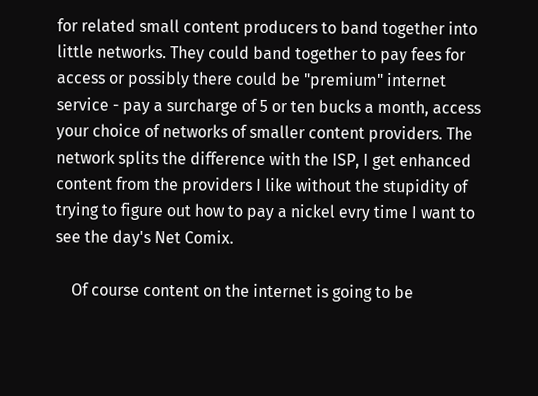for related small content producers to band together into little networks. They could band together to pay fees for access or possibly there could be "premium" internet service - pay a surcharge of 5 or ten bucks a month, access your choice of networks of smaller content providers. The network splits the difference with the ISP, I get enhanced content from the providers I like without the stupidity of trying to figure out how to pay a nickel evry time I want to see the day's Net Comix.

    Of course content on the internet is going to be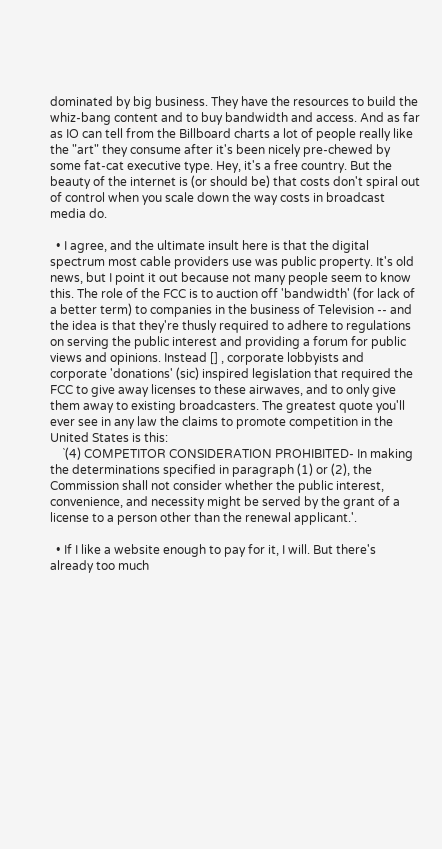dominated by big business. They have the resources to build the whiz-bang content and to buy bandwidth and access. And as far as IO can tell from the Billboard charts a lot of people really like the "art" they consume after it's been nicely pre-chewed by some fat-cat executive type. Hey, it's a free country. But the beauty of the internet is (or should be) that costs don't spiral out of control when you scale down the way costs in broadcast media do.

  • I agree, and the ultimate insult here is that the digital spectrum most cable providers use was public property. It's old news, but I point it out because not many people seem to know this. The role of the FCC is to auction off 'bandwidth' (for lack of a better term) to companies in the business of Television -- and the idea is that they're thusly required to adhere to regulations on serving the public interest and providing a forum for public views and opinions. Instead [] , corporate lobbyists and corporate 'donations' (sic) inspired legislation that required the FCC to give away licenses to these airwaves, and to only give them away to existing broadcasters. The greatest quote you'll ever see in any law the claims to promote competition in the United States is this:
    `(4) COMPETITOR CONSIDERATION PROHIBITED- In making the determinations specified in paragraph (1) or (2), the Commission shall not consider whether the public interest, convenience, and necessity might be served by the grant of a license to a person other than the renewal applicant.'.

  • If I like a website enough to pay for it, I will. But there's already too much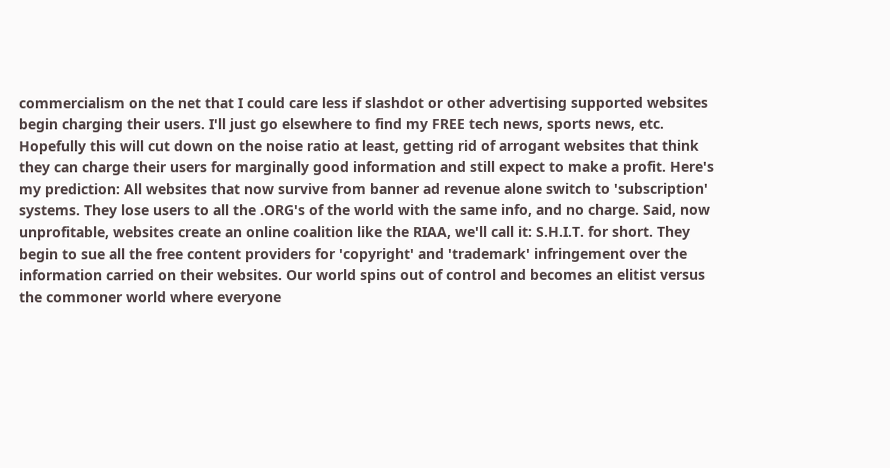commercialism on the net that I could care less if slashdot or other advertising supported websites begin charging their users. I'll just go elsewhere to find my FREE tech news, sports news, etc. Hopefully this will cut down on the noise ratio at least, getting rid of arrogant websites that think they can charge their users for marginally good information and still expect to make a profit. Here's my prediction: All websites that now survive from banner ad revenue alone switch to 'subscription' systems. They lose users to all the .ORG's of the world with the same info, and no charge. Said, now unprofitable, websites create an online coalition like the RIAA, we'll call it: S.H.I.T. for short. They begin to sue all the free content providers for 'copyright' and 'trademark' infringement over the information carried on their websites. Our world spins out of control and becomes an elitist versus the commoner world where everyone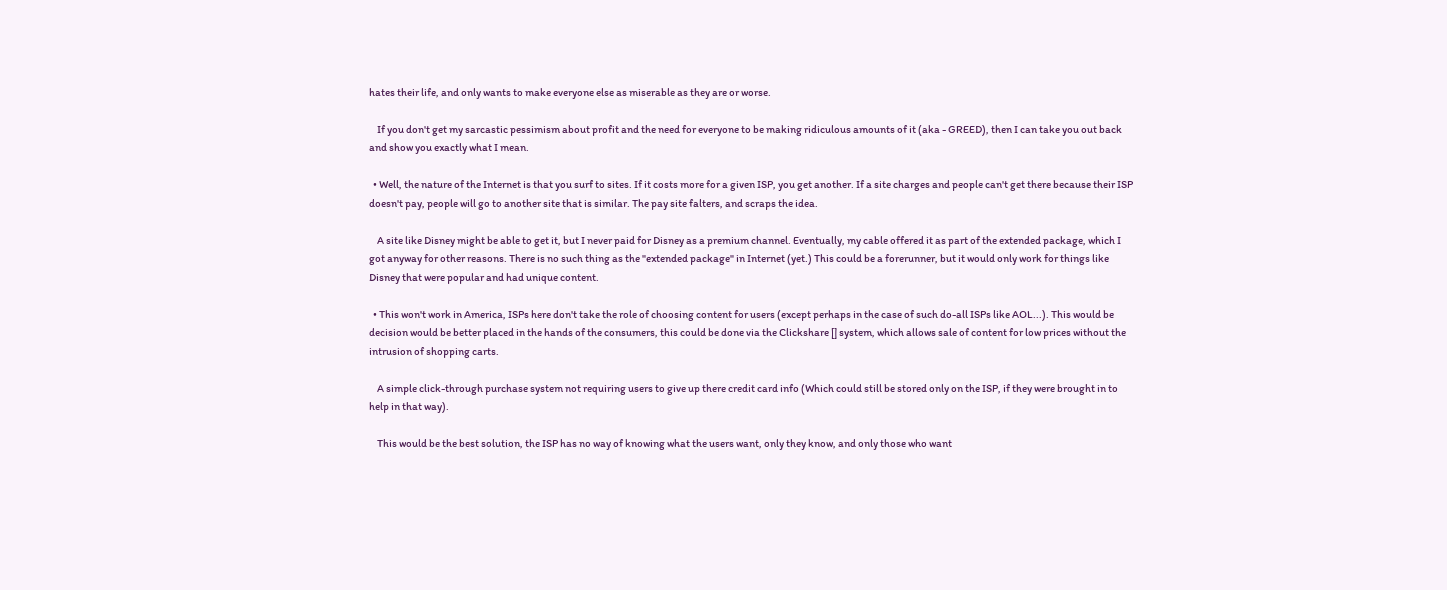hates their life, and only wants to make everyone else as miserable as they are or worse.

    If you don't get my sarcastic pessimism about profit and the need for everyone to be making ridiculous amounts of it (aka - GREED), then I can take you out back and show you exactly what I mean.

  • Well, the nature of the Internet is that you surf to sites. If it costs more for a given ISP, you get another. If a site charges and people can't get there because their ISP doesn't pay, people will go to another site that is similar. The pay site falters, and scraps the idea.

    A site like Disney might be able to get it, but I never paid for Disney as a premium channel. Eventually, my cable offered it as part of the extended package, which I got anyway for other reasons. There is no such thing as the "extended package" in Internet (yet.) This could be a forerunner, but it would only work for things like Disney that were popular and had unique content.

  • This won't work in America, ISPs here don't take the role of choosing content for users (except perhaps in the case of such do-all ISPs like AOL...). This would be decision would be better placed in the hands of the consumers, this could be done via the Clickshare [] system, which allows sale of content for low prices without the intrusion of shopping carts.

    A simple click-through purchase system not requiring users to give up there credit card info (Which could still be stored only on the ISP, if they were brought in to help in that way).

    This would be the best solution, the ISP has no way of knowing what the users want, only they know, and only those who want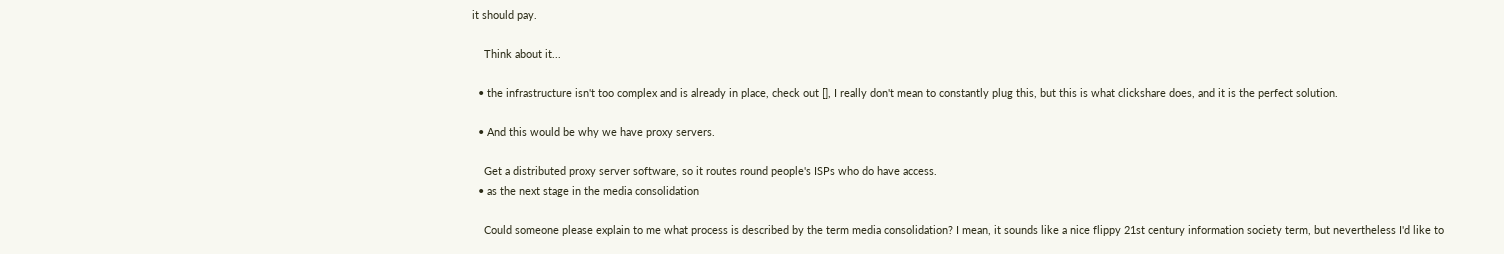it should pay.

    Think about it...

  • the infrastructure isn't too complex and is already in place, check out [], I really don't mean to constantly plug this, but this is what clickshare does, and it is the perfect solution.

  • And this would be why we have proxy servers.

    Get a distributed proxy server software, so it routes round people's ISPs who do have access.
  • as the next stage in the media consolidation

    Could someone please explain to me what process is described by the term media consolidation? I mean, it sounds like a nice flippy 21st century information society term, but nevertheless I'd like to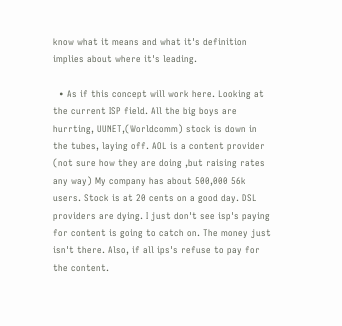know what it means and what it's definition implies about where it's leading.

  • As if this concept will work here. Looking at the current ISP field. All the big boys are hurrting, UUNET,(Worldcomm) stock is down in the tubes, laying off. AOL is a content provider (not sure how they are doing ,but raising rates any way) My company has about 500,000 56k users. Stock is at 20 cents on a good day. DSL providers are dying. I just don't see isp's paying for content is going to catch on. The money just isn't there. Also, if all ips's refuse to pay for the content.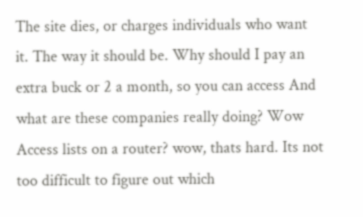The site dies, or charges individuals who want it. The way it should be. Why should I pay an extra buck or 2 a month, so you can access And what are these companies really doing? Wow Access lists on a router? wow, thats hard. Its not too difficult to figure out which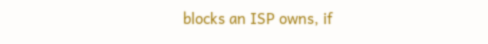blocks an ISP owns, if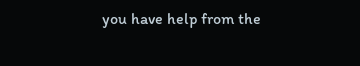you have help from the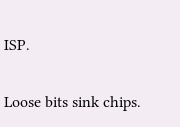ISP.

Loose bits sink chips.